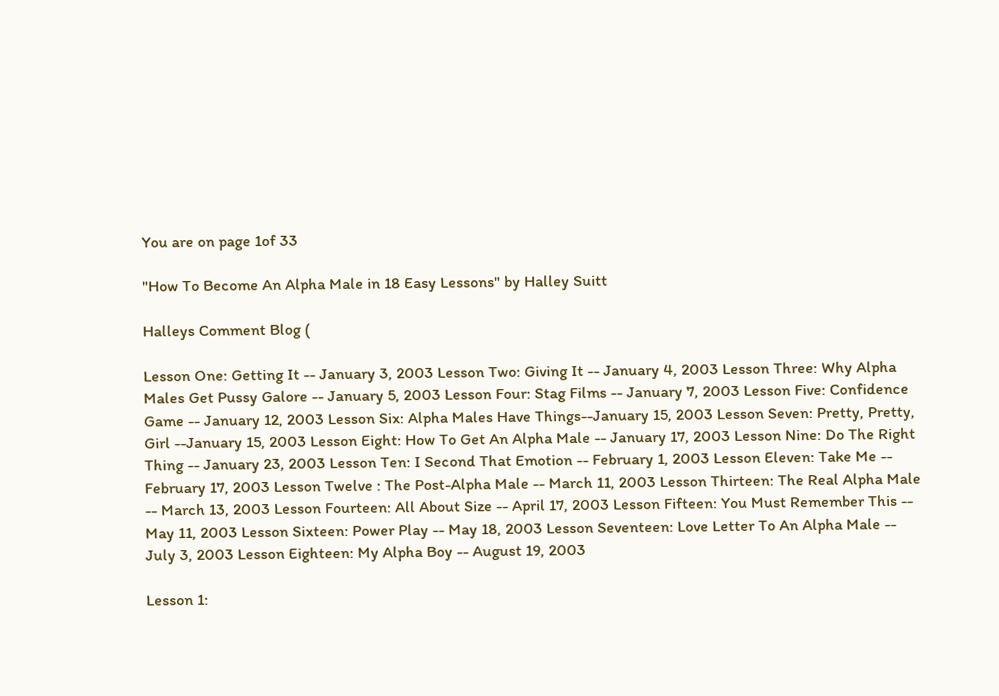You are on page 1of 33

"How To Become An Alpha Male in 18 Easy Lessons" by Halley Suitt

Halleys Comment Blog (

Lesson One: Getting It -- January 3, 2003 Lesson Two: Giving It -- January 4, 2003 Lesson Three: Why Alpha Males Get Pussy Galore -- January 5, 2003 Lesson Four: Stag Films -- January 7, 2003 Lesson Five: Confidence Game -- January 12, 2003 Lesson Six: Alpha Males Have Things--January 15, 2003 Lesson Seven: Pretty, Pretty, Girl --January 15, 2003 Lesson Eight: How To Get An Alpha Male -- January 17, 2003 Lesson Nine: Do The Right Thing -- January 23, 2003 Lesson Ten: I Second That Emotion -- February 1, 2003 Lesson Eleven: Take Me -- February 17, 2003 Lesson Twelve : The Post-Alpha Male -- March 11, 2003 Lesson Thirteen: The Real Alpha Male -- March 13, 2003 Lesson Fourteen: All About Size -- April 17, 2003 Lesson Fifteen: You Must Remember This -- May 11, 2003 Lesson Sixteen: Power Play -- May 18, 2003 Lesson Seventeen: Love Letter To An Alpha Male -- July 3, 2003 Lesson Eighteen: My Alpha Boy -- August 19, 2003

Lesson 1: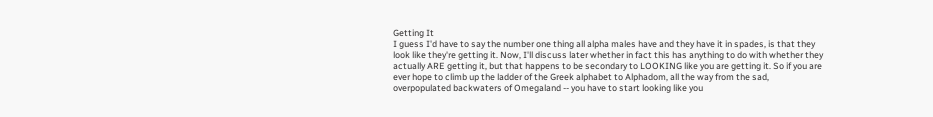Getting It
I guess I'd have to say the number one thing all alpha males have and they have it in spades, is that they look like they're getting it. Now, I'll discuss later whether in fact this has anything to do with whether they actually ARE getting it, but that happens to be secondary to LOOKING like you are getting it. So if you are ever hope to climb up the ladder of the Greek alphabet to Alphadom, all the way from the sad, overpopulated backwaters of Omegaland -- you have to start looking like you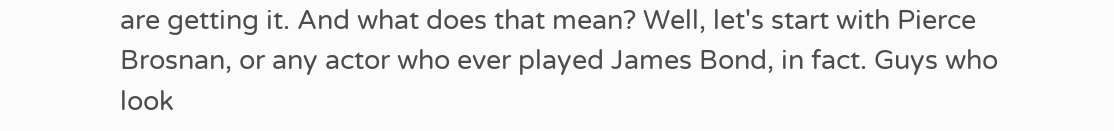are getting it. And what does that mean? Well, let's start with Pierce Brosnan, or any actor who ever played James Bond, in fact. Guys who look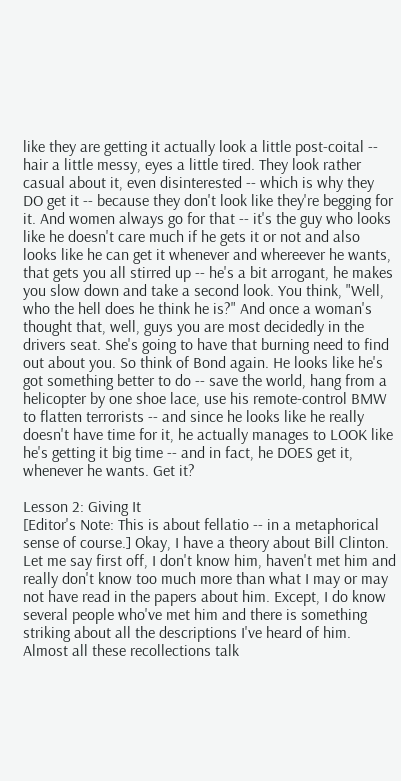like they are getting it actually look a little post-coital -- hair a little messy, eyes a little tired. They look rather casual about it, even disinterested -- which is why they DO get it -- because they don't look like they're begging for it. And women always go for that -- it's the guy who looks like he doesn't care much if he gets it or not and also looks like he can get it whenever and whereever he wants, that gets you all stirred up -- he's a bit arrogant, he makes you slow down and take a second look. You think, "Well, who the hell does he think he is?" And once a woman's thought that, well, guys you are most decidedly in the drivers seat. She's going to have that burning need to find out about you. So think of Bond again. He looks like he's got something better to do -- save the world, hang from a helicopter by one shoe lace, use his remote-control BMW to flatten terrorists -- and since he looks like he really doesn't have time for it, he actually manages to LOOK like he's getting it big time -- and in fact, he DOES get it, whenever he wants. Get it?

Lesson 2: Giving It
[Editor's Note: This is about fellatio -- in a metaphorical sense of course.] Okay, I have a theory about Bill Clinton. Let me say first off, I don't know him, haven't met him and really don't know too much more than what I may or may not have read in the papers about him. Except, I do know several people who've met him and there is something striking about all the descriptions I've heard of him. Almost all these recollections talk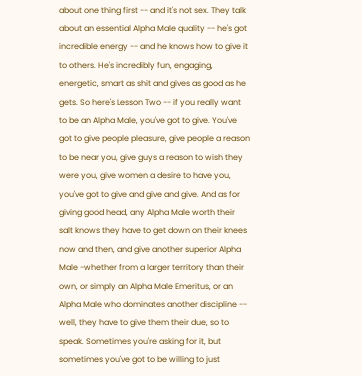about one thing first -- and it's not sex. They talk about an essential Alpha Male quality -- he's got incredible energy -- and he knows how to give it to others. He's incredibly fun, engaging, energetic, smart as shit and gives as good as he gets. So here's Lesson Two -- if you really want to be an Alpha Male, you've got to give. You've got to give people pleasure, give people a reason to be near you, give guys a reason to wish they were you, give women a desire to have you, you've got to give and give and give. And as for giving good head, any Alpha Male worth their salt knows they have to get down on their knees now and then, and give another superior Alpha Male -whether from a larger territory than their own, or simply an Alpha Male Emeritus, or an Alpha Male who dominates another discipline -- well, they have to give them their due, so to speak. Sometimes you're asking for it, but sometimes you've got to be willing to just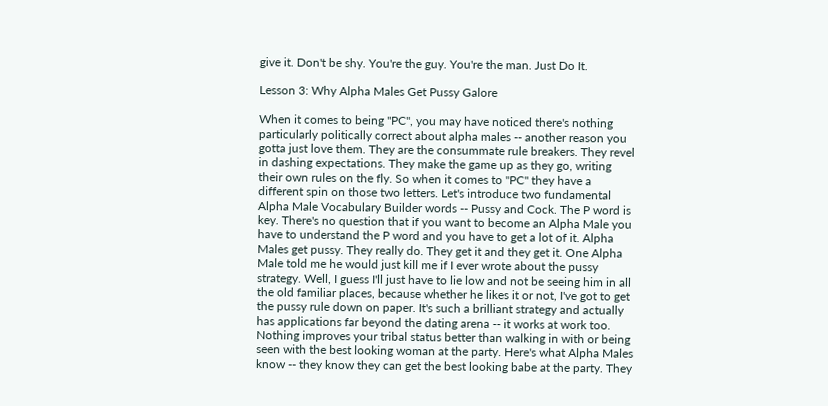give it. Don't be shy. You're the guy. You're the man. Just Do It.

Lesson 3: Why Alpha Males Get Pussy Galore

When it comes to being "PC", you may have noticed there's nothing particularly politically correct about alpha males -- another reason you gotta just love them. They are the consummate rule breakers. They revel in dashing expectations. They make the game up as they go, writing their own rules on the fly. So when it comes to "PC" they have a different spin on those two letters. Let's introduce two fundamental Alpha Male Vocabulary Builder words -- Pussy and Cock. The P word is key. There's no question that if you want to become an Alpha Male you have to understand the P word and you have to get a lot of it. Alpha Males get pussy. They really do. They get it and they get it. One Alpha Male told me he would just kill me if I ever wrote about the pussy strategy. Well, I guess I'll just have to lie low and not be seeing him in all the old familiar places, because whether he likes it or not, I've got to get the pussy rule down on paper. It's such a brilliant strategy and actually has applications far beyond the dating arena -- it works at work too. Nothing improves your tribal status better than walking in with or being seen with the best looking woman at the party. Here's what Alpha Males know -- they know they can get the best looking babe at the party. They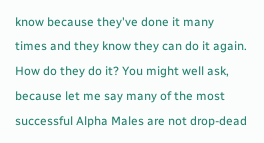know because they've done it many times and they know they can do it again. How do they do it? You might well ask, because let me say many of the most successful Alpha Males are not drop-dead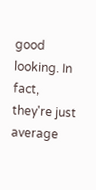good looking. In fact, they're just average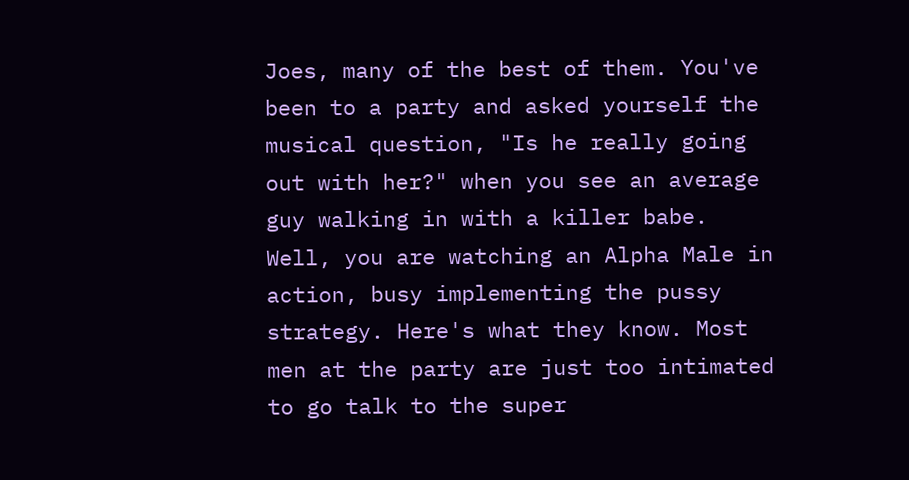Joes, many of the best of them. You've been to a party and asked yourself the musical question, "Is he really going out with her?" when you see an average guy walking in with a killer babe. Well, you are watching an Alpha Male in action, busy implementing the pussy strategy. Here's what they know. Most men at the party are just too intimated to go talk to the super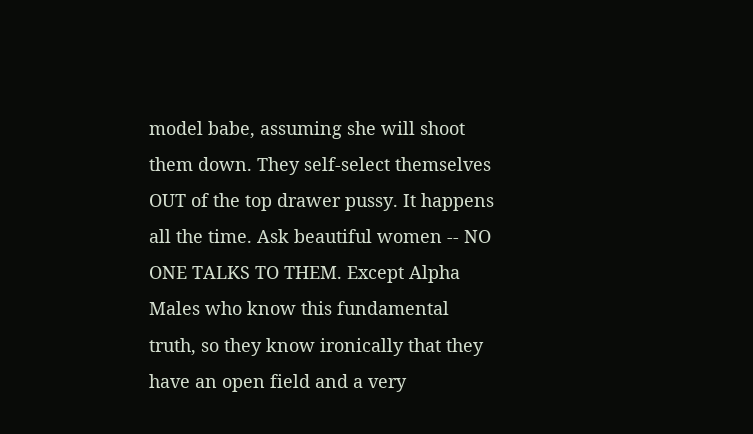model babe, assuming she will shoot them down. They self-select themselves OUT of the top drawer pussy. It happens all the time. Ask beautiful women -- NO ONE TALKS TO THEM. Except Alpha Males who know this fundamental truth, so they know ironically that they have an open field and a very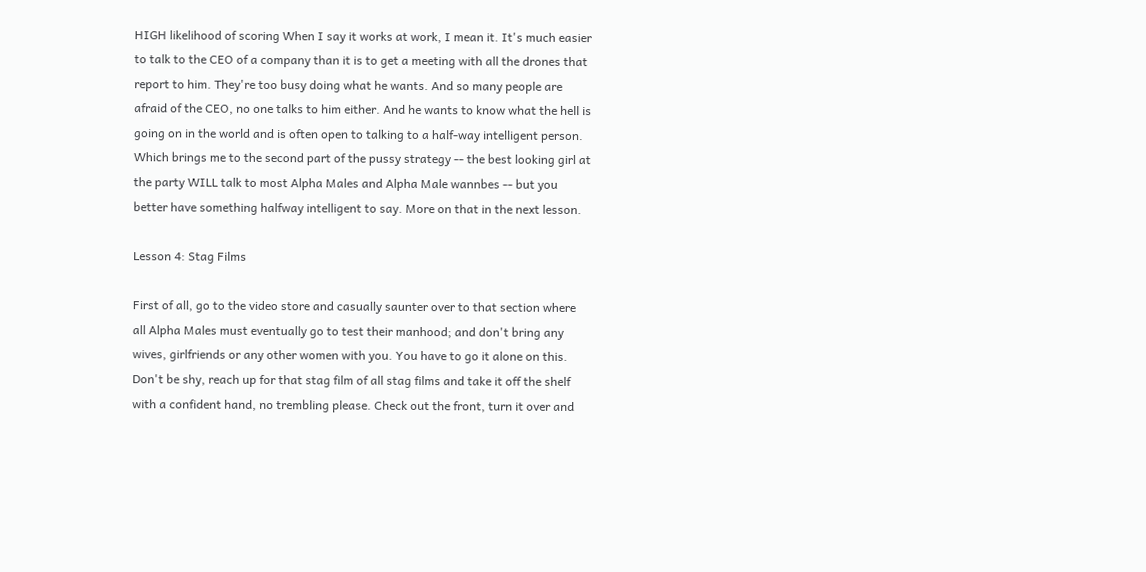HIGH likelihood of scoring When I say it works at work, I mean it. It's much easier to talk to the CEO of a company than it is to get a meeting with all the drones that report to him. They're too busy doing what he wants. And so many people are afraid of the CEO, no one talks to him either. And he wants to know what the hell is going on in the world and is often open to talking to a half-way intelligent person. Which brings me to the second part of the pussy strategy -- the best looking girl at the party WILL talk to most Alpha Males and Alpha Male wannbes -- but you better have something halfway intelligent to say. More on that in the next lesson.

Lesson 4: Stag Films

First of all, go to the video store and casually saunter over to that section where all Alpha Males must eventually go to test their manhood; and don't bring any wives, girlfriends or any other women with you. You have to go it alone on this. Don't be shy, reach up for that stag film of all stag films and take it off the shelf with a confident hand, no trembling please. Check out the front, turn it over and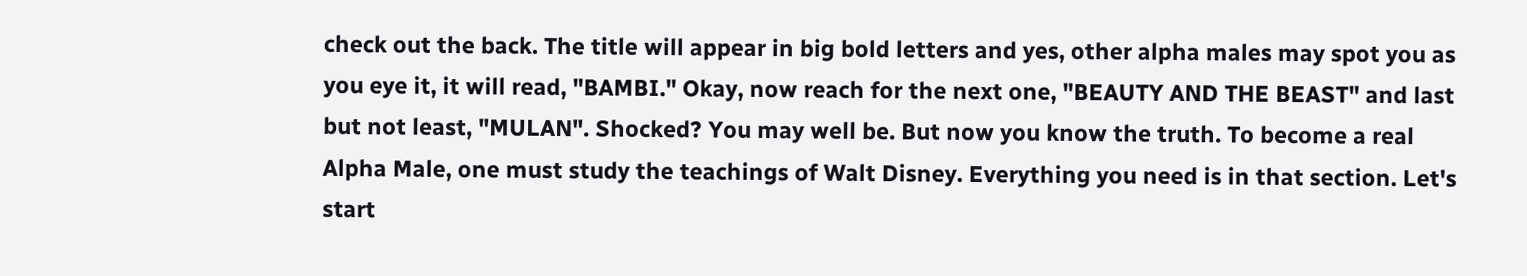check out the back. The title will appear in big bold letters and yes, other alpha males may spot you as you eye it, it will read, "BAMBI." Okay, now reach for the next one, "BEAUTY AND THE BEAST" and last but not least, "MULAN". Shocked? You may well be. But now you know the truth. To become a real Alpha Male, one must study the teachings of Walt Disney. Everything you need is in that section. Let's start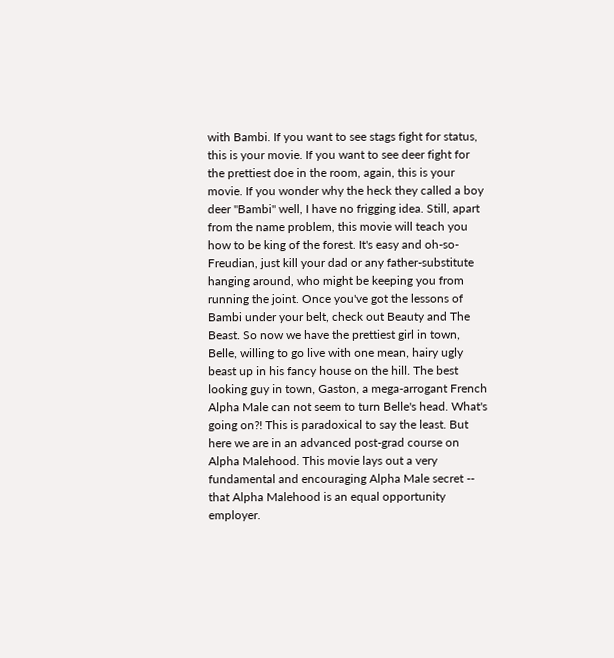with Bambi. If you want to see stags fight for status, this is your movie. If you want to see deer fight for the prettiest doe in the room, again, this is your movie. If you wonder why the heck they called a boy deer "Bambi" well, I have no frigging idea. Still, apart from the name problem, this movie will teach you how to be king of the forest. It's easy and oh-so-Freudian, just kill your dad or any father-substitute hanging around, who might be keeping you from running the joint. Once you've got the lessons of Bambi under your belt, check out Beauty and The Beast. So now we have the prettiest girl in town, Belle, willing to go live with one mean, hairy ugly beast up in his fancy house on the hill. The best looking guy in town, Gaston, a mega-arrogant French Alpha Male can not seem to turn Belle's head. What's going on?! This is paradoxical to say the least. But here we are in an advanced post-grad course on Alpha Malehood. This movie lays out a very fundamental and encouraging Alpha Male secret -- that Alpha Malehood is an equal opportunity employer.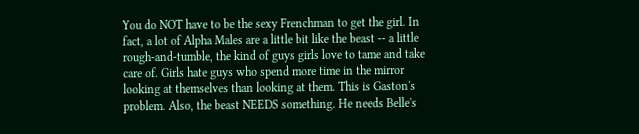You do NOT have to be the sexy Frenchman to get the girl. In fact, a lot of Alpha Males are a little bit like the beast -- a little rough-and-tumble, the kind of guys girls love to tame and take care of. Girls hate guys who spend more time in the mirror looking at themselves than looking at them. This is Gaston's problem. Also, the beast NEEDS something. He needs Belle's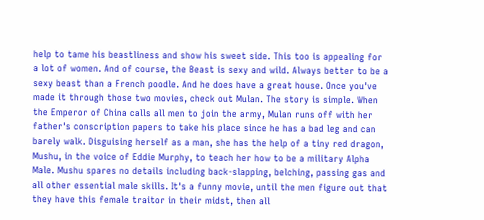help to tame his beastliness and show his sweet side. This too is appealing for a lot of women. And of course, the Beast is sexy and wild. Always better to be a sexy beast than a French poodle. And he does have a great house. Once you've made it through those two movies, check out Mulan. The story is simple. When the Emperor of China calls all men to join the army, Mulan runs off with her father's conscription papers to take his place since he has a bad leg and can barely walk. Disguising herself as a man, she has the help of a tiny red dragon, Mushu, in the voice of Eddie Murphy, to teach her how to be a military Alpha Male. Mushu spares no details including back-slapping, belching, passing gas and all other essential male skills. It's a funny movie, until the men figure out that they have this female traitor in their midst, then all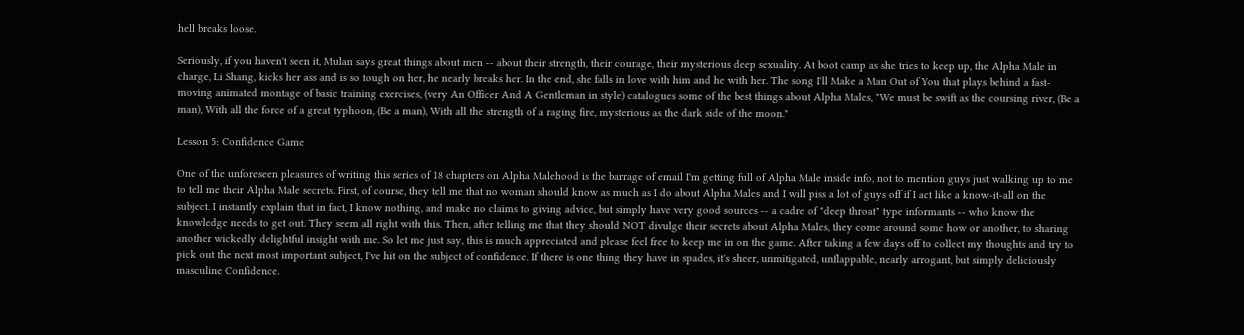hell breaks loose.

Seriously, if you haven't seen it, Mulan says great things about men -- about their strength, their courage, their mysterious deep sexuality. At boot camp as she tries to keep up, the Alpha Male in charge, Li Shang, kicks her ass and is so tough on her, he nearly breaks her. In the end, she falls in love with him and he with her. The song I'll Make a Man Out of You that plays behind a fast-moving animated montage of basic training exercises, (very An Officer And A Gentleman in style) catalogues some of the best things about Alpha Males, "We must be swift as the coursing river, (Be a man), With all the force of a great typhoon, (Be a man), With all the strength of a raging fire, mysterious as the dark side of the moon."

Lesson 5: Confidence Game

One of the unforeseen pleasures of writing this series of 18 chapters on Alpha Malehood is the barrage of email I'm getting full of Alpha Male inside info, not to mention guys just walking up to me to tell me their Alpha Male secrets. First, of course, they tell me that no woman should know as much as I do about Alpha Males and I will piss a lot of guys off if I act like a know-it-all on the subject. I instantly explain that in fact, I know nothing, and make no claims to giving advice, but simply have very good sources -- a cadre of "deep throat" type informants -- who know the knowledge needs to get out. They seem all right with this. Then, after telling me that they should NOT divulge their secrets about Alpha Males, they come around some how or another, to sharing another wickedly delightful insight with me. So let me just say, this is much appreciated and please feel free to keep me in on the game. After taking a few days off to collect my thoughts and try to pick out the next most important subject, I've hit on the subject of confidence. If there is one thing they have in spades, it's sheer, unmitigated, unflappable, nearly arrogant, but simply deliciously masculine Confidence.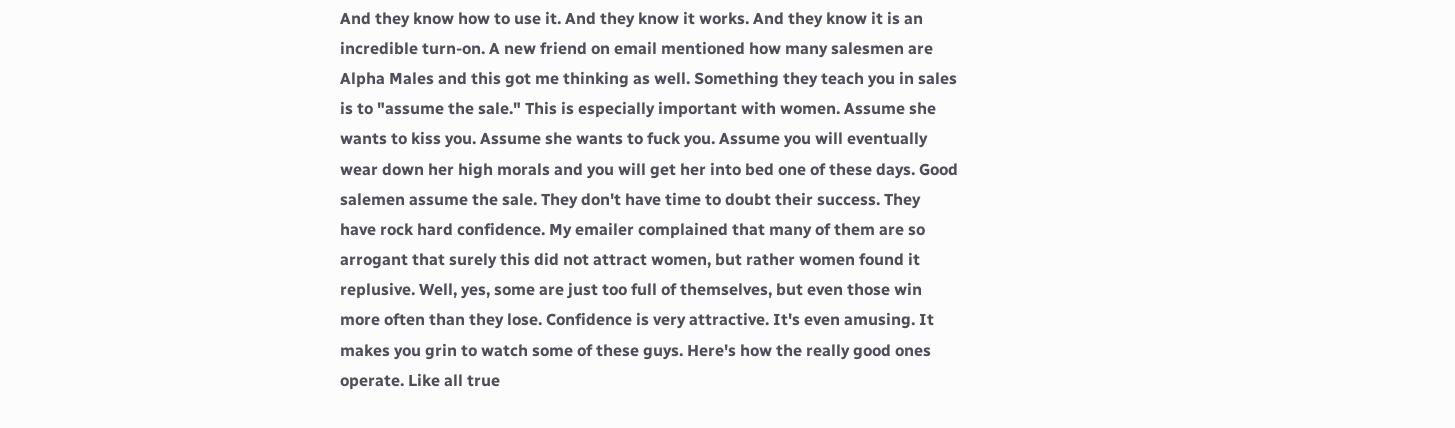And they know how to use it. And they know it works. And they know it is an incredible turn-on. A new friend on email mentioned how many salesmen are Alpha Males and this got me thinking as well. Something they teach you in sales is to "assume the sale." This is especially important with women. Assume she wants to kiss you. Assume she wants to fuck you. Assume you will eventually wear down her high morals and you will get her into bed one of these days. Good salemen assume the sale. They don't have time to doubt their success. They have rock hard confidence. My emailer complained that many of them are so arrogant that surely this did not attract women, but rather women found it replusive. Well, yes, some are just too full of themselves, but even those win more often than they lose. Confidence is very attractive. It's even amusing. It makes you grin to watch some of these guys. Here's how the really good ones operate. Like all true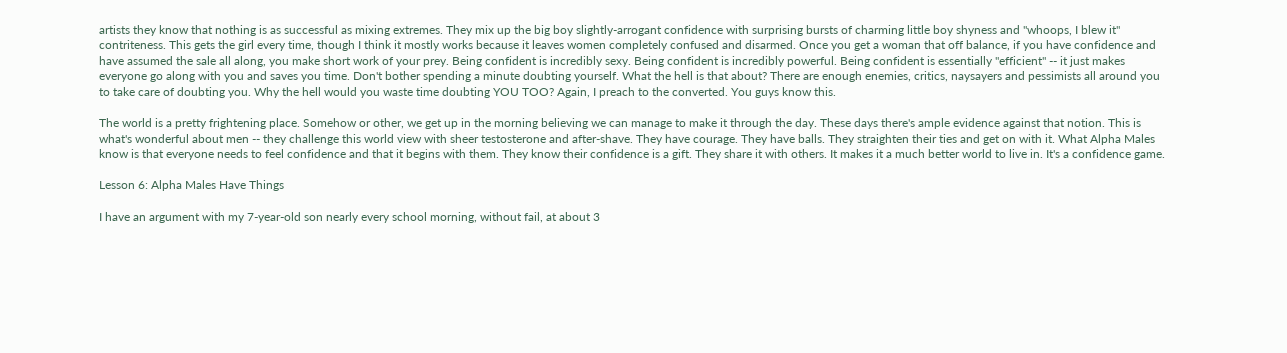artists they know that nothing is as successful as mixing extremes. They mix up the big boy slightly-arrogant confidence with surprising bursts of charming little boy shyness and "whoops, I blew it" contriteness. This gets the girl every time, though I think it mostly works because it leaves women completely confused and disarmed. Once you get a woman that off balance, if you have confidence and have assumed the sale all along, you make short work of your prey. Being confident is incredibly sexy. Being confident is incredibly powerful. Being confident is essentially "efficient" -- it just makes everyone go along with you and saves you time. Don't bother spending a minute doubting yourself. What the hell is that about? There are enough enemies, critics, naysayers and pessimists all around you to take care of doubting you. Why the hell would you waste time doubting YOU TOO? Again, I preach to the converted. You guys know this.

The world is a pretty frightening place. Somehow or other, we get up in the morning believing we can manage to make it through the day. These days there's ample evidence against that notion. This is what's wonderful about men -- they challenge this world view with sheer testosterone and after-shave. They have courage. They have balls. They straighten their ties and get on with it. What Alpha Males know is that everyone needs to feel confidence and that it begins with them. They know their confidence is a gift. They share it with others. It makes it a much better world to live in. It's a confidence game.

Lesson 6: Alpha Males Have Things

I have an argument with my 7-year-old son nearly every school morning, without fail, at about 3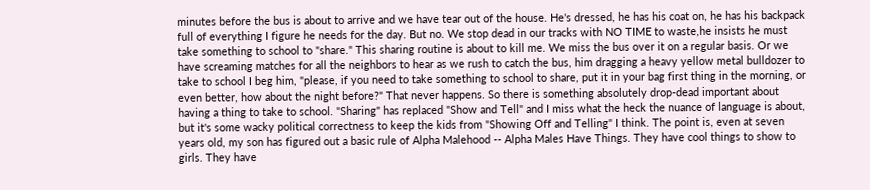minutes before the bus is about to arrive and we have tear out of the house. He's dressed, he has his coat on, he has his backpack full of everything I figure he needs for the day. But no. We stop dead in our tracks with NO TIME to waste,he insists he must take something to school to "share." This sharing routine is about to kill me. We miss the bus over it on a regular basis. Or we have screaming matches for all the neighbors to hear as we rush to catch the bus, him dragging a heavy yellow metal bulldozer to take to school I beg him, "please, if you need to take something to school to share, put it in your bag first thing in the morning, or even better, how about the night before?" That never happens. So there is something absolutely drop-dead important about having a thing to take to school. "Sharing" has replaced "Show and Tell" and I miss what the heck the nuance of language is about, but it's some wacky political correctness to keep the kids from "Showing Off and Telling" I think. The point is, even at seven years old, my son has figured out a basic rule of Alpha Malehood -- Alpha Males Have Things. They have cool things to show to girls. They have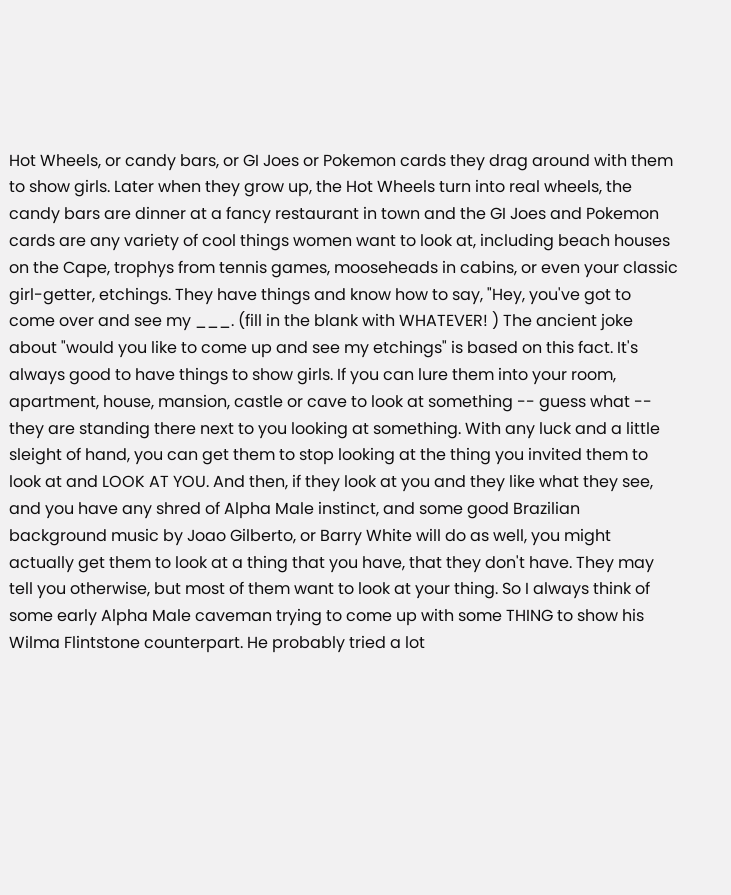Hot Wheels, or candy bars, or GI Joes or Pokemon cards they drag around with them to show girls. Later when they grow up, the Hot Wheels turn into real wheels, the candy bars are dinner at a fancy restaurant in town and the GI Joes and Pokemon cards are any variety of cool things women want to look at, including beach houses on the Cape, trophys from tennis games, mooseheads in cabins, or even your classic girl-getter, etchings. They have things and know how to say, "Hey, you've got to come over and see my ___. (fill in the blank with WHATEVER! ) The ancient joke about "would you like to come up and see my etchings" is based on this fact. It's always good to have things to show girls. If you can lure them into your room, apartment, house, mansion, castle or cave to look at something -- guess what -- they are standing there next to you looking at something. With any luck and a little sleight of hand, you can get them to stop looking at the thing you invited them to look at and LOOK AT YOU. And then, if they look at you and they like what they see, and you have any shred of Alpha Male instinct, and some good Brazilian background music by Joao Gilberto, or Barry White will do as well, you might actually get them to look at a thing that you have, that they don't have. They may tell you otherwise, but most of them want to look at your thing. So I always think of some early Alpha Male caveman trying to come up with some THING to show his Wilma Flintstone counterpart. He probably tried a lot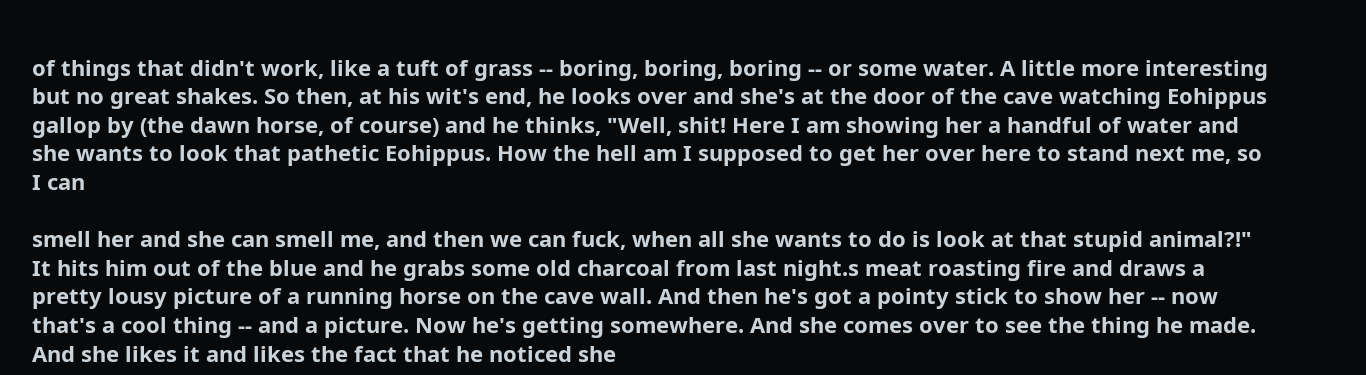of things that didn't work, like a tuft of grass -- boring, boring, boring -- or some water. A little more interesting but no great shakes. So then, at his wit's end, he looks over and she's at the door of the cave watching Eohippus gallop by (the dawn horse, of course) and he thinks, "Well, shit! Here I am showing her a handful of water and she wants to look that pathetic Eohippus. How the hell am I supposed to get her over here to stand next me, so I can

smell her and she can smell me, and then we can fuck, when all she wants to do is look at that stupid animal?!" It hits him out of the blue and he grabs some old charcoal from last night.s meat roasting fire and draws a pretty lousy picture of a running horse on the cave wall. And then he's got a pointy stick to show her -- now that's a cool thing -- and a picture. Now he's getting somewhere. And she comes over to see the thing he made. And she likes it and likes the fact that he noticed she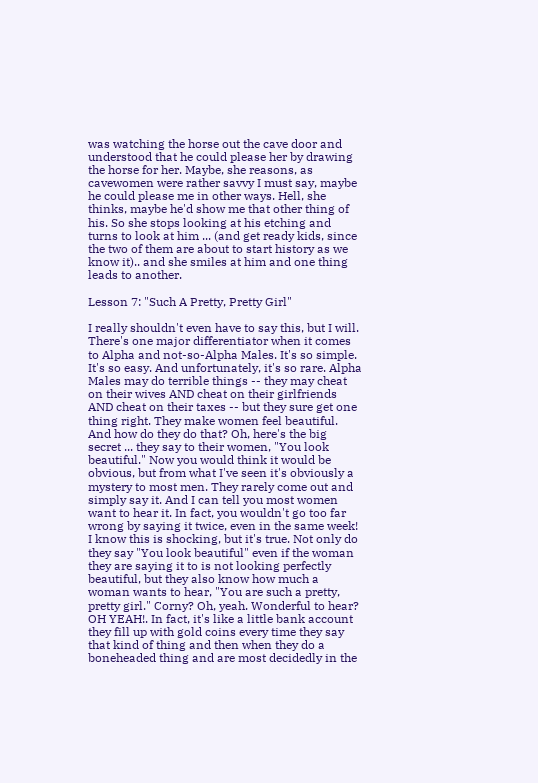was watching the horse out the cave door and understood that he could please her by drawing the horse for her. Maybe, she reasons, as cavewomen were rather savvy I must say, maybe he could please me in other ways. Hell, she thinks, maybe he'd show me that other thing of his. So she stops looking at his etching and turns to look at him ... (and get ready kids, since the two of them are about to start history as we know it).. and she smiles at him and one thing leads to another.

Lesson 7: "Such A Pretty, Pretty Girl"

I really shouldn't even have to say this, but I will. There's one major differentiator when it comes to Alpha and not-so-Alpha Males. It's so simple. It's so easy. And unfortunately, it's so rare. Alpha Males may do terrible things -- they may cheat on their wives AND cheat on their girlfriends AND cheat on their taxes -- but they sure get one thing right. They make women feel beautiful. And how do they do that? Oh, here's the big secret ... they say to their women, "You look beautiful." Now you would think it would be obvious, but from what I've seen it's obviously a mystery to most men. They rarely come out and simply say it. And I can tell you most women want to hear it. In fact, you wouldn't go too far wrong by saying it twice, even in the same week! I know this is shocking, but it's true. Not only do they say "You look beautiful" even if the woman they are saying it to is not looking perfectly beautiful, but they also know how much a woman wants to hear, "You are such a pretty, pretty girl." Corny? Oh, yeah. Wonderful to hear? OH YEAH!. In fact, it's like a little bank account they fill up with gold coins every time they say that kind of thing and then when they do a boneheaded thing and are most decidedly in the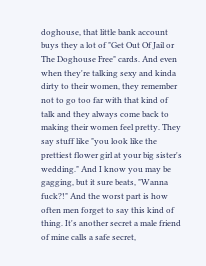doghouse, that little bank account buys they a lot of "Get Out Of Jail or The Doghouse Free" cards. And even when they're talking sexy and kinda dirty to their women, they remember not to go too far with that kind of talk and they always come back to making their women feel pretty. They say stuff like "you look like the prettiest flower girl at your big sister's wedding." And I know you may be gagging, but it sure beats, "Wanna fuck?!" And the worst part is how often men forget to say this kind of thing. It's another secret a male friend of mine calls a safe secret,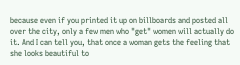because even if you printed it up on billboards and posted all over the city, only a few men who "get" women will actually do it. And I can tell you, that once a woman gets the feeling that she looks beautiful to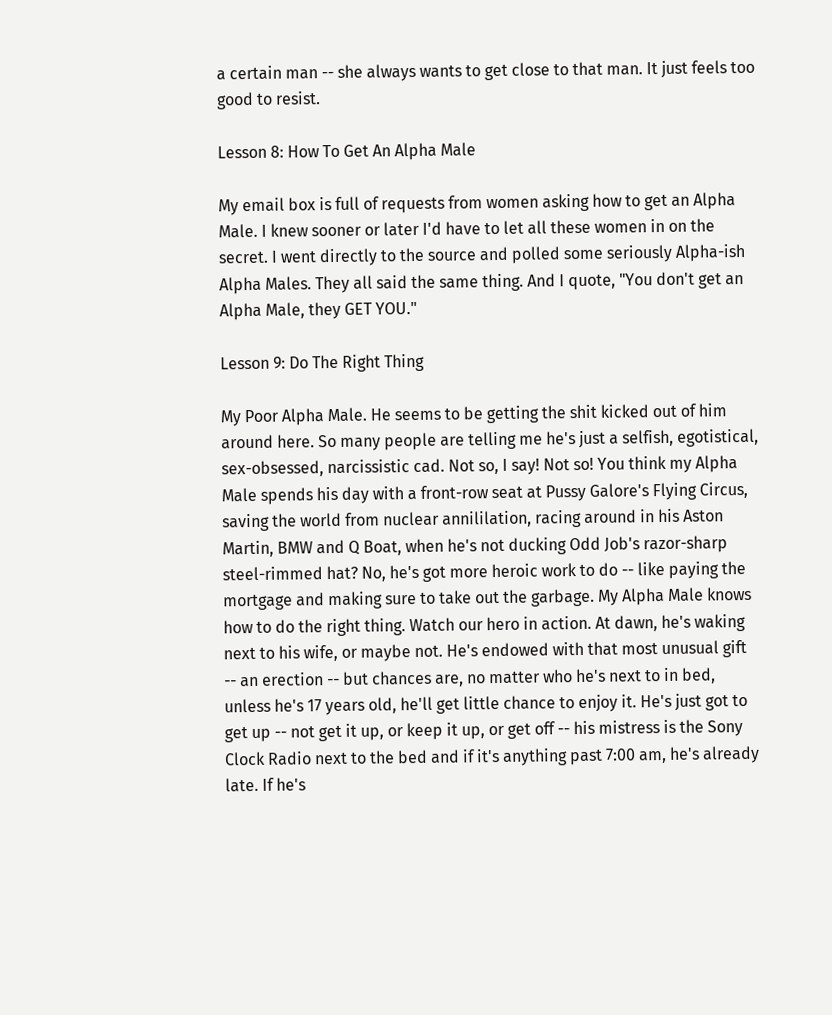a certain man -- she always wants to get close to that man. It just feels too good to resist.

Lesson 8: How To Get An Alpha Male

My email box is full of requests from women asking how to get an Alpha Male. I knew sooner or later I'd have to let all these women in on the secret. I went directly to the source and polled some seriously Alpha-ish Alpha Males. They all said the same thing. And I quote, "You don't get an Alpha Male, they GET YOU."

Lesson 9: Do The Right Thing

My Poor Alpha Male. He seems to be getting the shit kicked out of him around here. So many people are telling me he's just a selfish, egotistical, sex-obsessed, narcissistic cad. Not so, I say! Not so! You think my Alpha Male spends his day with a front-row seat at Pussy Galore's Flying Circus, saving the world from nuclear annililation, racing around in his Aston Martin, BMW and Q Boat, when he's not ducking Odd Job's razor-sharp steel-rimmed hat? No, he's got more heroic work to do -- like paying the mortgage and making sure to take out the garbage. My Alpha Male knows how to do the right thing. Watch our hero in action. At dawn, he's waking next to his wife, or maybe not. He's endowed with that most unusual gift -- an erection -- but chances are, no matter who he's next to in bed, unless he's 17 years old, he'll get little chance to enjoy it. He's just got to get up -- not get it up, or keep it up, or get off -- his mistress is the Sony Clock Radio next to the bed and if it's anything past 7:00 am, he's already late. If he's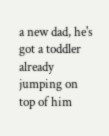a new dad, he's got a toddler already jumping on top of him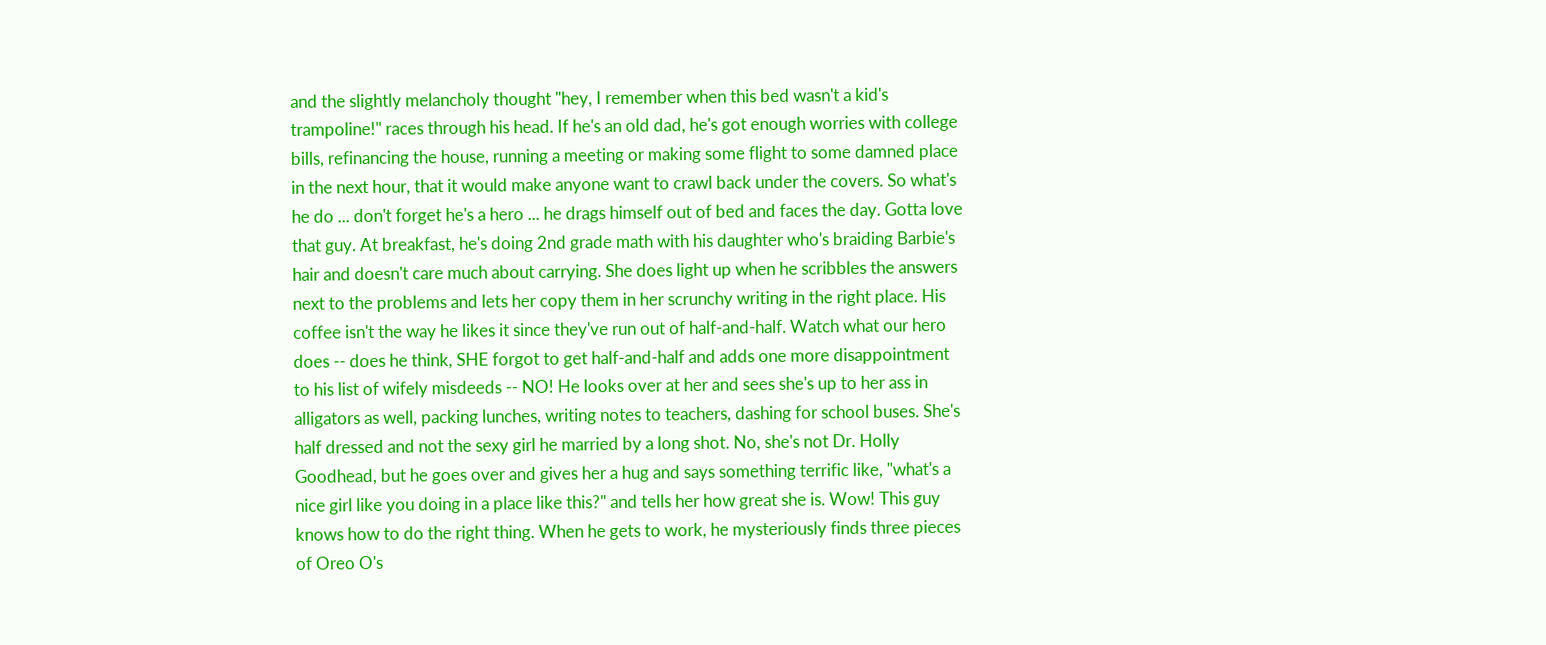and the slightly melancholy thought "hey, I remember when this bed wasn't a kid's trampoline!" races through his head. If he's an old dad, he's got enough worries with college bills, refinancing the house, running a meeting or making some flight to some damned place in the next hour, that it would make anyone want to crawl back under the covers. So what's he do ... don't forget he's a hero ... he drags himself out of bed and faces the day. Gotta love that guy. At breakfast, he's doing 2nd grade math with his daughter who's braiding Barbie's hair and doesn't care much about carrying. She does light up when he scribbles the answers next to the problems and lets her copy them in her scrunchy writing in the right place. His coffee isn't the way he likes it since they've run out of half-and-half. Watch what our hero does -- does he think, SHE forgot to get half-and-half and adds one more disappointment to his list of wifely misdeeds -- NO! He looks over at her and sees she's up to her ass in alligators as well, packing lunches, writing notes to teachers, dashing for school buses. She's half dressed and not the sexy girl he married by a long shot. No, she's not Dr. Holly Goodhead, but he goes over and gives her a hug and says something terrific like, "what's a nice girl like you doing in a place like this?" and tells her how great she is. Wow! This guy knows how to do the right thing. When he gets to work, he mysteriously finds three pieces of Oreo O's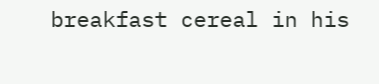breakfast cereal in his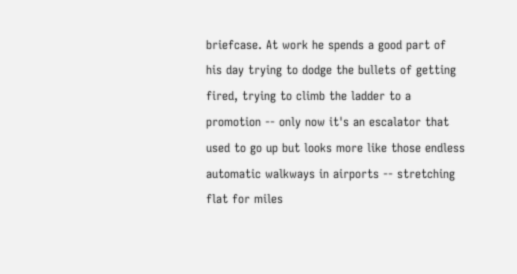briefcase. At work he spends a good part of his day trying to dodge the bullets of getting fired, trying to climb the ladder to a promotion -- only now it's an escalator that used to go up but looks more like those endless automatic walkways in airports -- stretching flat for miles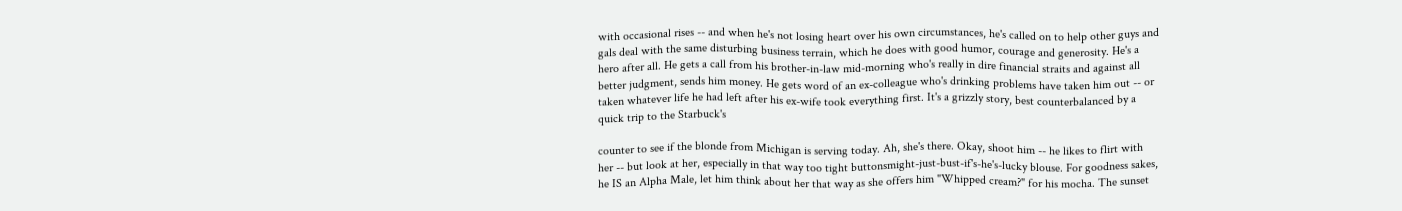with occasional rises -- and when he's not losing heart over his own circumstances, he's called on to help other guys and gals deal with the same disturbing business terrain, which he does with good humor, courage and generosity. He's a hero after all. He gets a call from his brother-in-law mid-morning who's really in dire financial straits and against all better judgment, sends him money. He gets word of an ex-colleague who's drinking problems have taken him out -- or taken whatever life he had left after his ex-wife took everything first. It's a grizzly story, best counterbalanced by a quick trip to the Starbuck's

counter to see if the blonde from Michigan is serving today. Ah, she's there. Okay, shoot him -- he likes to flirt with her -- but look at her, especially in that way too tight buttonsmight-just-bust-if's-he's-lucky blouse. For goodness sakes, he IS an Alpha Male, let him think about her that way as she offers him "Whipped cream?" for his mocha. The sunset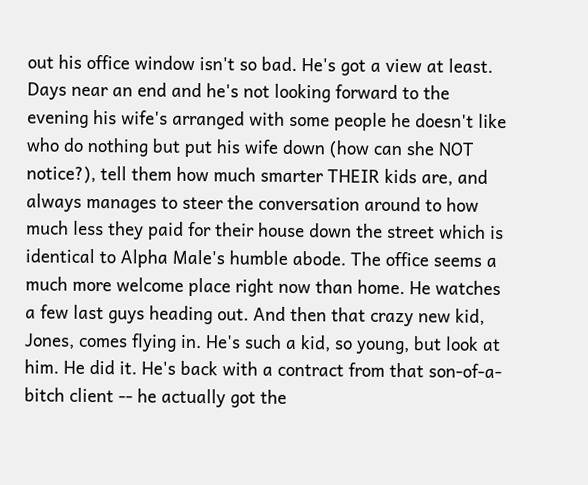out his office window isn't so bad. He's got a view at least. Days near an end and he's not looking forward to the evening his wife's arranged with some people he doesn't like who do nothing but put his wife down (how can she NOT notice?), tell them how much smarter THEIR kids are, and always manages to steer the conversation around to how much less they paid for their house down the street which is identical to Alpha Male's humble abode. The office seems a much more welcome place right now than home. He watches a few last guys heading out. And then that crazy new kid, Jones, comes flying in. He's such a kid, so young, but look at him. He did it. He's back with a contract from that son-of-a-bitch client -- he actually got the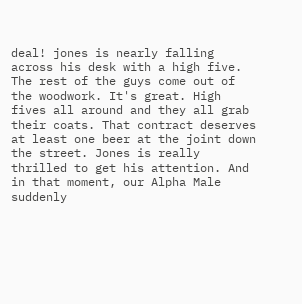deal! jones is nearly falling across his desk with a high five. The rest of the guys come out of the woodwork. It's great. High fives all around and they all grab their coats. That contract deserves at least one beer at the joint down the street. Jones is really thrilled to get his attention. And in that moment, our Alpha Male suddenly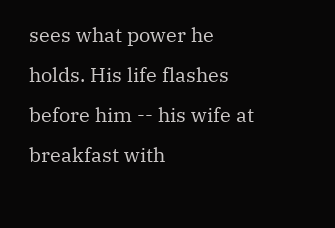sees what power he holds. His life flashes before him -- his wife at breakfast with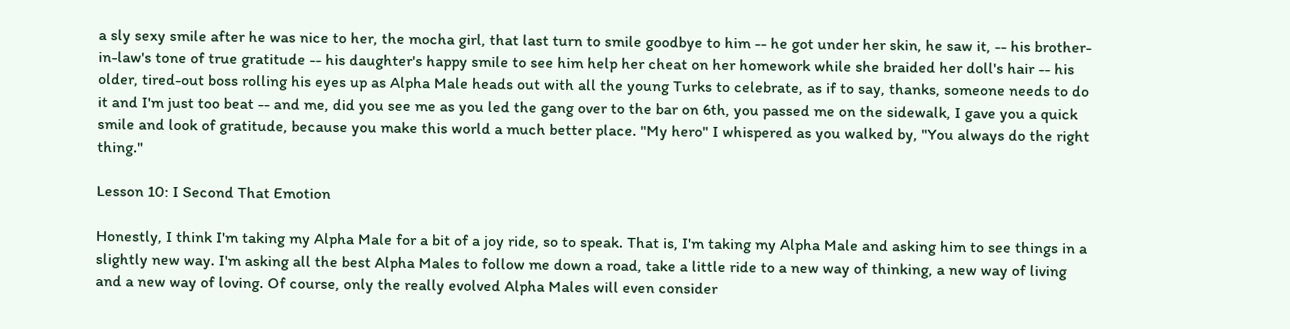a sly sexy smile after he was nice to her, the mocha girl, that last turn to smile goodbye to him -- he got under her skin, he saw it, -- his brother-in-law's tone of true gratitude -- his daughter's happy smile to see him help her cheat on her homework while she braided her doll's hair -- his older, tired-out boss rolling his eyes up as Alpha Male heads out with all the young Turks to celebrate, as if to say, thanks, someone needs to do it and I'm just too beat -- and me, did you see me as you led the gang over to the bar on 6th, you passed me on the sidewalk, I gave you a quick smile and look of gratitude, because you make this world a much better place. "My hero" I whispered as you walked by, "You always do the right thing."

Lesson 10: I Second That Emotion

Honestly, I think I'm taking my Alpha Male for a bit of a joy ride, so to speak. That is, I'm taking my Alpha Male and asking him to see things in a slightly new way. I'm asking all the best Alpha Males to follow me down a road, take a little ride to a new way of thinking, a new way of living and a new way of loving. Of course, only the really evolved Alpha Males will even consider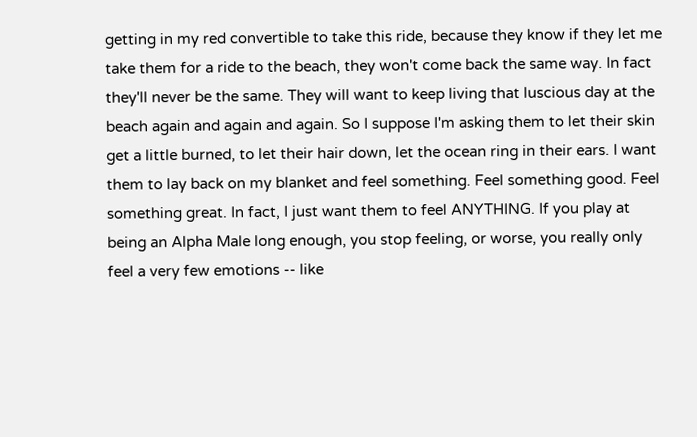getting in my red convertible to take this ride, because they know if they let me take them for a ride to the beach, they won't come back the same way. In fact they'll never be the same. They will want to keep living that luscious day at the beach again and again and again. So I suppose I'm asking them to let their skin get a little burned, to let their hair down, let the ocean ring in their ears. I want them to lay back on my blanket and feel something. Feel something good. Feel something great. In fact, I just want them to feel ANYTHING. If you play at being an Alpha Male long enough, you stop feeling, or worse, you really only feel a very few emotions -- like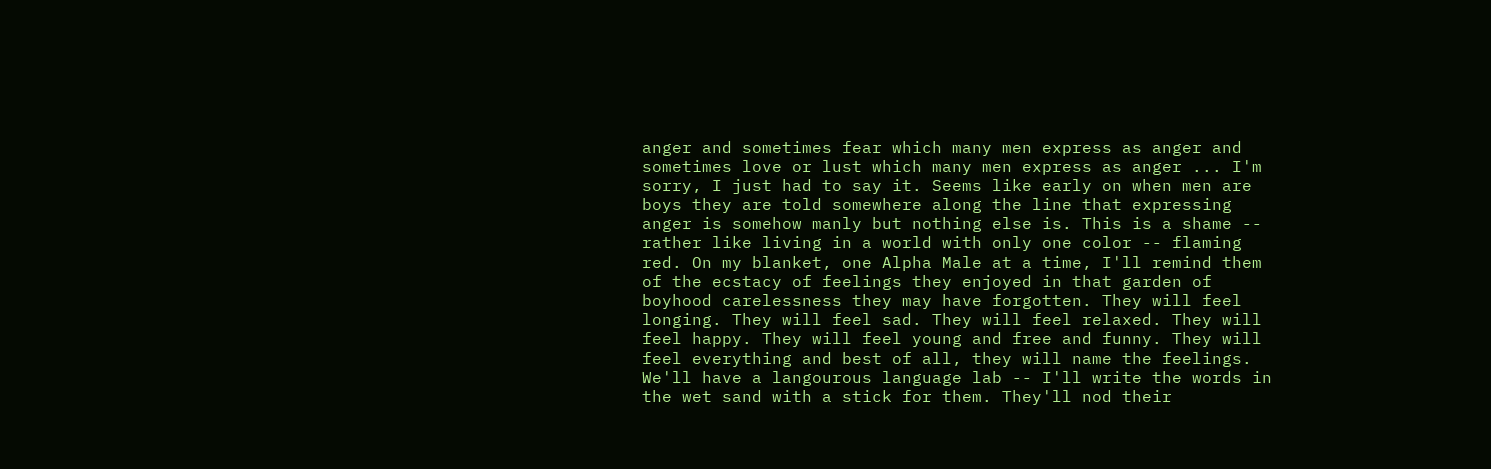anger and sometimes fear which many men express as anger and sometimes love or lust which many men express as anger ... I'm sorry, I just had to say it. Seems like early on when men are boys they are told somewhere along the line that expressing anger is somehow manly but nothing else is. This is a shame -- rather like living in a world with only one color -- flaming red. On my blanket, one Alpha Male at a time, I'll remind them of the ecstacy of feelings they enjoyed in that garden of boyhood carelessness they may have forgotten. They will feel longing. They will feel sad. They will feel relaxed. They will feel happy. They will feel young and free and funny. They will feel everything and best of all, they will name the feelings. We'll have a langourous language lab -- I'll write the words in the wet sand with a stick for them. They'll nod their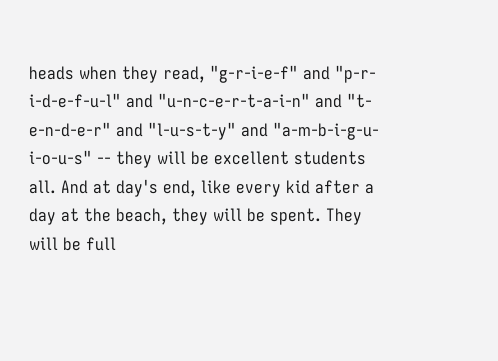heads when they read, "g-r-i-e-f" and "p-r-i-d-e-f-u-l" and "u-n-c-e-r-t-a-i-n" and "t-e-n-d-e-r" and "l-u-s-t-y" and "a-m-b-i-g-u-i-o-u-s" -- they will be excellent students all. And at day's end, like every kid after a day at the beach, they will be spent. They will be full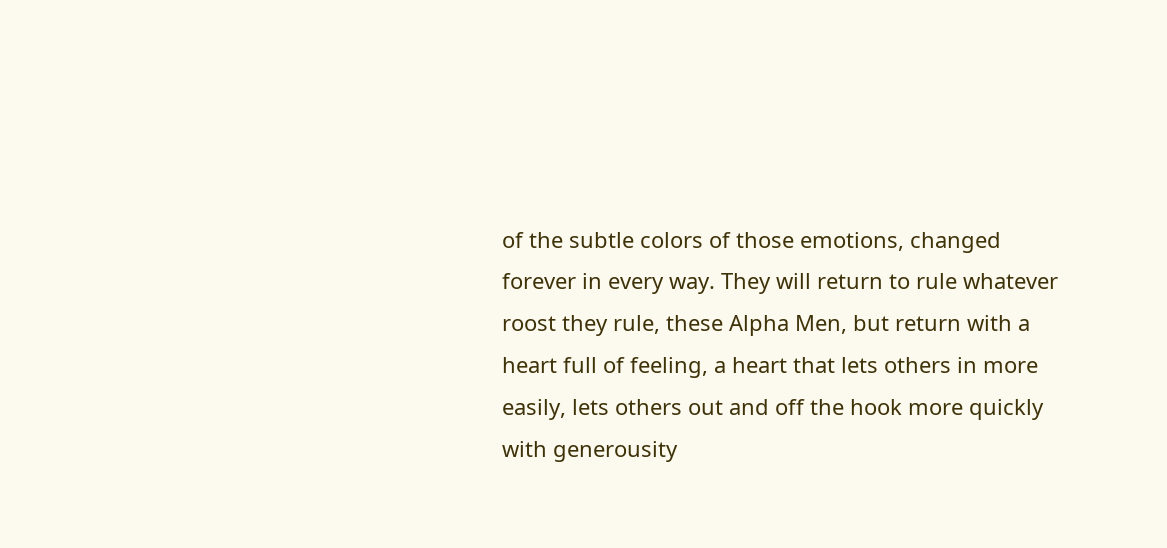of the subtle colors of those emotions, changed forever in every way. They will return to rule whatever roost they rule, these Alpha Men, but return with a heart full of feeling, a heart that lets others in more easily, lets others out and off the hook more quickly with generousity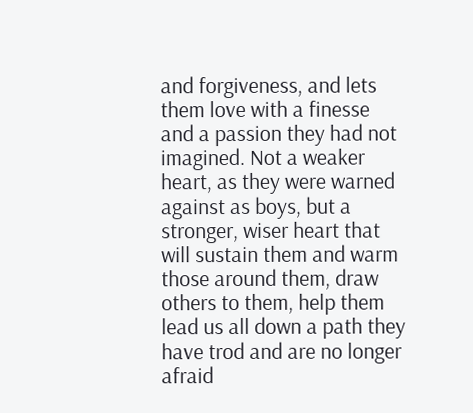and forgiveness, and lets them love with a finesse and a passion they had not imagined. Not a weaker heart, as they were warned against as boys, but a stronger, wiser heart that will sustain them and warm those around them, draw others to them, help them lead us all down a path they have trod and are no longer afraid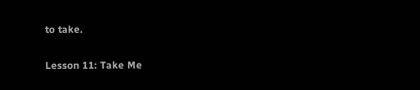to take.

Lesson 11: Take Me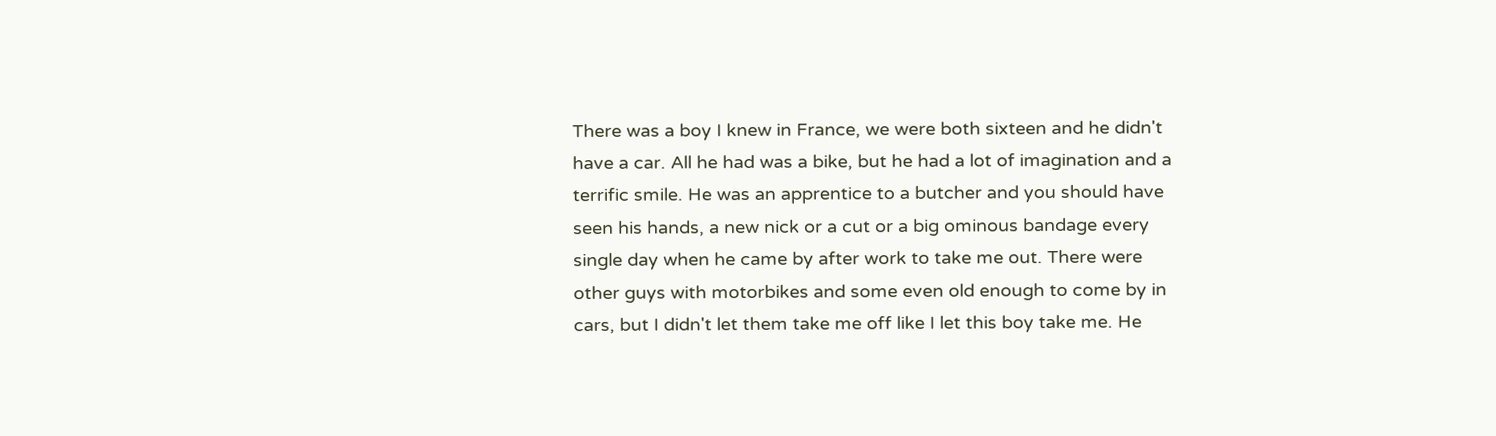There was a boy I knew in France, we were both sixteen and he didn't have a car. All he had was a bike, but he had a lot of imagination and a terrific smile. He was an apprentice to a butcher and you should have seen his hands, a new nick or a cut or a big ominous bandage every single day when he came by after work to take me out. There were other guys with motorbikes and some even old enough to come by in cars, but I didn't let them take me off like I let this boy take me. He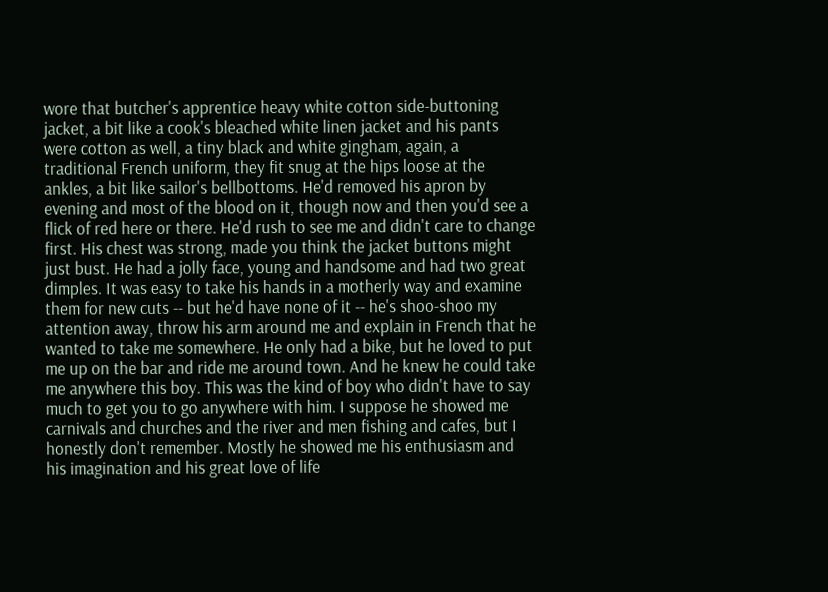wore that butcher's apprentice heavy white cotton side-buttoning jacket, a bit like a cook's bleached white linen jacket and his pants were cotton as well, a tiny black and white gingham, again, a traditional French uniform, they fit snug at the hips loose at the ankles, a bit like sailor's bellbottoms. He'd removed his apron by evening and most of the blood on it, though now and then you'd see a flick of red here or there. He'd rush to see me and didn't care to change first. His chest was strong, made you think the jacket buttons might just bust. He had a jolly face, young and handsome and had two great dimples. It was easy to take his hands in a motherly way and examine them for new cuts -- but he'd have none of it -- he's shoo-shoo my attention away, throw his arm around me and explain in French that he wanted to take me somewhere. He only had a bike, but he loved to put me up on the bar and ride me around town. And he knew he could take me anywhere this boy. This was the kind of boy who didn't have to say much to get you to go anywhere with him. I suppose he showed me carnivals and churches and the river and men fishing and cafes, but I honestly don't remember. Mostly he showed me his enthusiasm and his imagination and his great love of life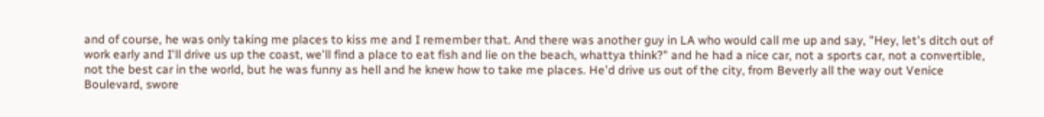and of course, he was only taking me places to kiss me and I remember that. And there was another guy in LA who would call me up and say, "Hey, let's ditch out of work early and I'll drive us up the coast, we'll find a place to eat fish and lie on the beach, whattya think?" and he had a nice car, not a sports car, not a convertible, not the best car in the world, but he was funny as hell and he knew how to take me places. He'd drive us out of the city, from Beverly all the way out Venice Boulevard, swore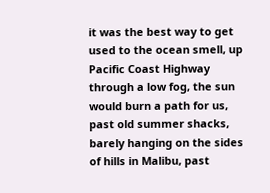it was the best way to get used to the ocean smell, up Pacific Coast Highway through a low fog, the sun would burn a path for us, past old summer shacks, barely hanging on the sides of hills in Malibu, past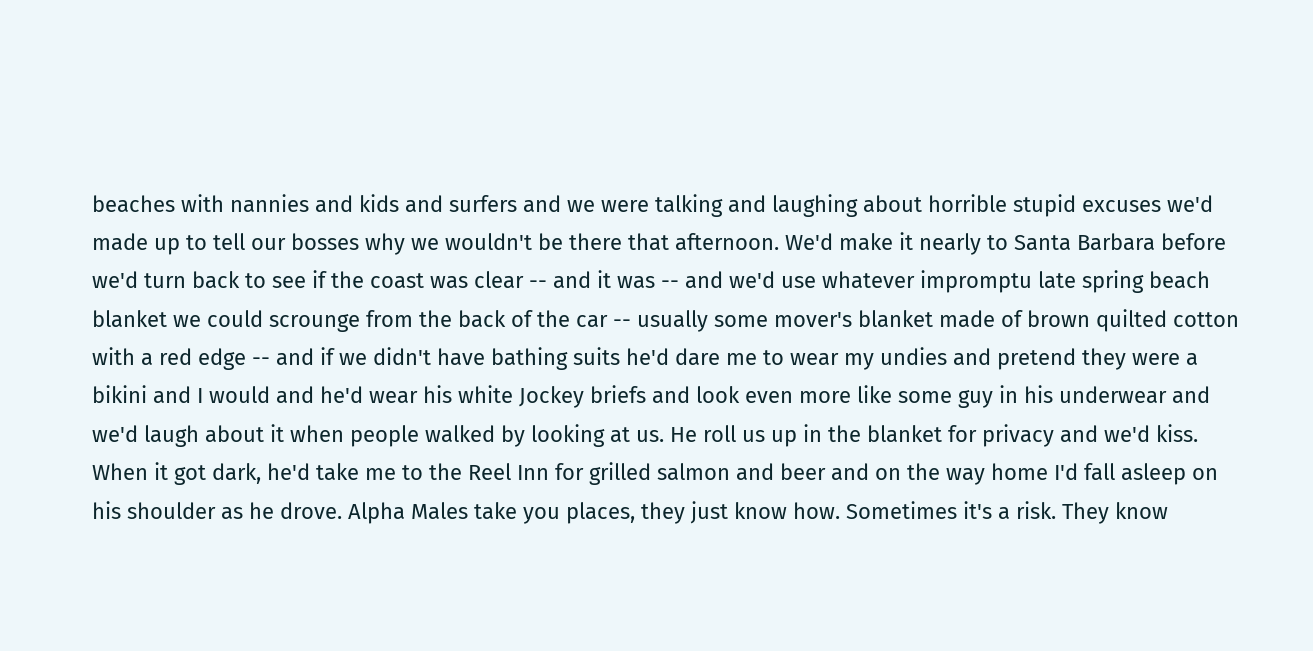beaches with nannies and kids and surfers and we were talking and laughing about horrible stupid excuses we'd made up to tell our bosses why we wouldn't be there that afternoon. We'd make it nearly to Santa Barbara before we'd turn back to see if the coast was clear -- and it was -- and we'd use whatever impromptu late spring beach blanket we could scrounge from the back of the car -- usually some mover's blanket made of brown quilted cotton with a red edge -- and if we didn't have bathing suits he'd dare me to wear my undies and pretend they were a bikini and I would and he'd wear his white Jockey briefs and look even more like some guy in his underwear and we'd laugh about it when people walked by looking at us. He roll us up in the blanket for privacy and we'd kiss. When it got dark, he'd take me to the Reel Inn for grilled salmon and beer and on the way home I'd fall asleep on his shoulder as he drove. Alpha Males take you places, they just know how. Sometimes it's a risk. They know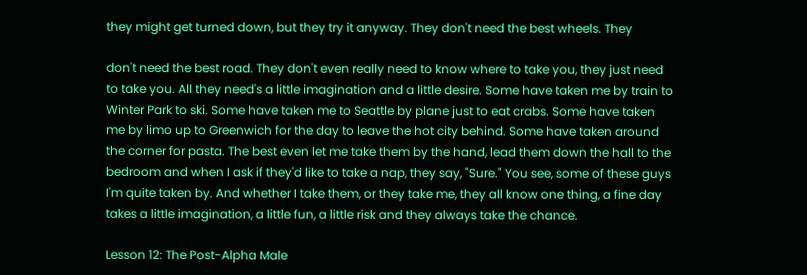they might get turned down, but they try it anyway. They don't need the best wheels. They

don't need the best road. They don't even really need to know where to take you, they just need to take you. All they need's a little imagination and a little desire. Some have taken me by train to Winter Park to ski. Some have taken me to Seattle by plane just to eat crabs. Some have taken me by limo up to Greenwich for the day to leave the hot city behind. Some have taken around the corner for pasta. The best even let me take them by the hand, lead them down the hall to the bedroom and when I ask if they'd like to take a nap, they say, "Sure." You see, some of these guys I'm quite taken by. And whether I take them, or they take me, they all know one thing, a fine day takes a little imagination, a little fun, a little risk and they always take the chance.

Lesson 12: The Post-Alpha Male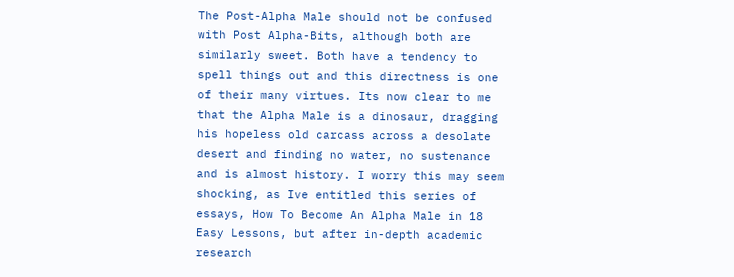The Post-Alpha Male should not be confused with Post Alpha-Bits, although both are similarly sweet. Both have a tendency to spell things out and this directness is one of their many virtues. Its now clear to me that the Alpha Male is a dinosaur, dragging his hopeless old carcass across a desolate desert and finding no water, no sustenance and is almost history. I worry this may seem shocking, as Ive entitled this series of essays, How To Become An Alpha Male in 18 Easy Lessons, but after in-depth academic research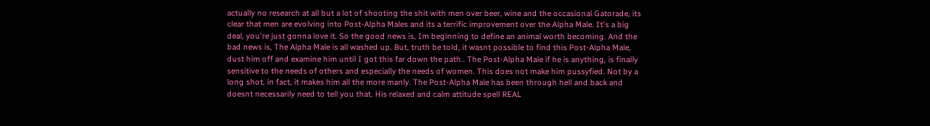actually no research at all but a lot of shooting the shit with men over beer, wine and the occasional Gatorade, its clear that men are evolving into Post-Alpha Males and its a terrific improvement over the Alpha Male. It's a big deal, you're just gonna love it. So the good news is, Im beginning to define an animal worth becoming. And the bad news is, The Alpha Male is all washed up. But, truth be told, it wasnt possible to find this Post-Alpha Male, dust him off and examine him until I got this far down the path.. The Post-Alpha Male if he is anything, is finally sensitive to the needs of others and especially the needs of women. This does not make him pussyfied. Not by a long shot, in fact, it makes him all the more manly. The Post-Alpha Male has been through hell and back and doesnt necessarily need to tell you that. His relaxed and calm attitude spell REAL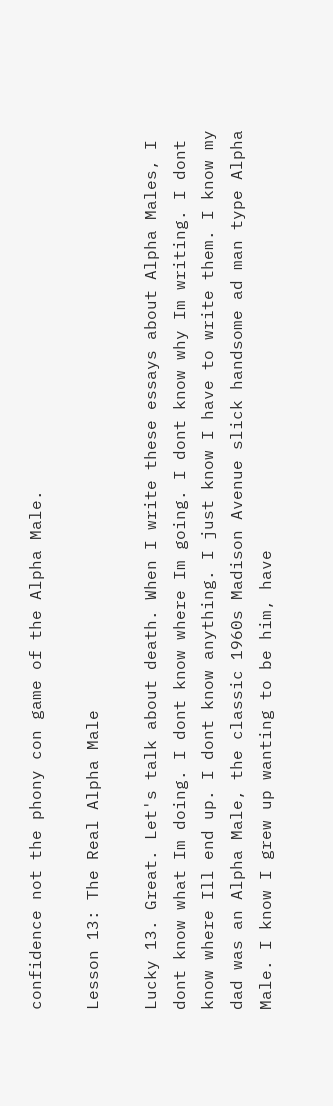confidence not the phony con game of the Alpha Male.

Lesson 13: The Real Alpha Male

Lucky 13. Great. Let's talk about death. When I write these essays about Alpha Males, I dont know what Im doing. I dont know where Im going. I dont know why Im writing. I dont know where Ill end up. I dont know anything. I just know I have to write them. I know my dad was an Alpha Male, the classic 1960s Madison Avenue slick handsome ad man type Alpha Male. I know I grew up wanting to be him, have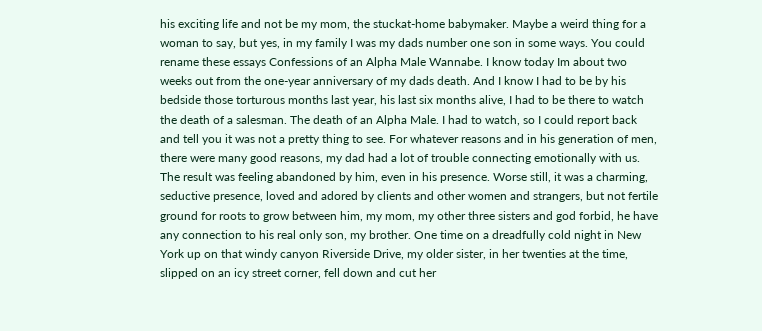his exciting life and not be my mom, the stuckat-home babymaker. Maybe a weird thing for a woman to say, but yes, in my family I was my dads number one son in some ways. You could rename these essays Confessions of an Alpha Male Wannabe. I know today Im about two weeks out from the one-year anniversary of my dads death. And I know I had to be by his bedside those torturous months last year, his last six months alive, I had to be there to watch the death of a salesman. The death of an Alpha Male. I had to watch, so I could report back and tell you it was not a pretty thing to see. For whatever reasons and in his generation of men, there were many good reasons, my dad had a lot of trouble connecting emotionally with us. The result was feeling abandoned by him, even in his presence. Worse still, it was a charming, seductive presence, loved and adored by clients and other women and strangers, but not fertile ground for roots to grow between him, my mom, my other three sisters and god forbid, he have any connection to his real only son, my brother. One time on a dreadfully cold night in New York up on that windy canyon Riverside Drive, my older sister, in her twenties at the time, slipped on an icy street corner, fell down and cut her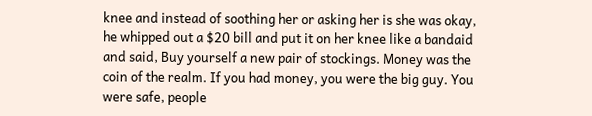knee and instead of soothing her or asking her is she was okay, he whipped out a $20 bill and put it on her knee like a bandaid and said, Buy yourself a new pair of stockings. Money was the coin of the realm. If you had money, you were the big guy. You were safe, people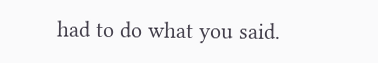had to do what you said.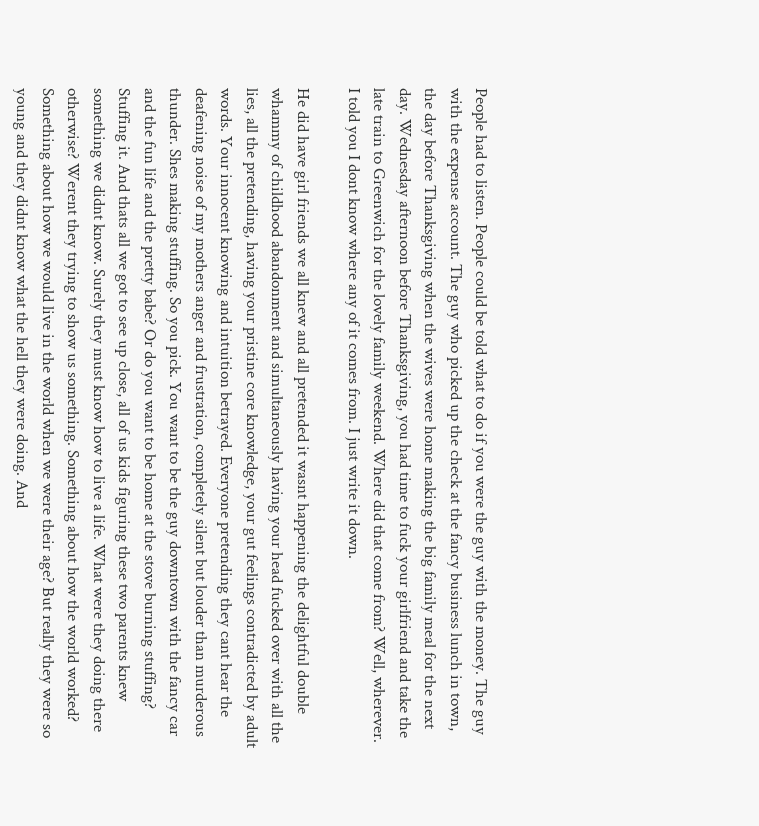People had to listen. People could be told what to do if you were the guy with the money. The guy with the expense account. The guy who picked up the check at the fancy business lunch in town, the day before Thanksgiving when the wives were home making the big family meal for the next day. Wednesday afternoon before Thanksgiving, you had time to fuck your girlfriend and take the late train to Greenwich for the lovely family weekend. Where did that come from? Well, wherever. I told you I dont know where any of it comes from. I just write it down.

He did have girl friends we all knew and all pretended it wasnt happening the delightful double whammy of childhood abandonment and simultaneously having your head fucked over with all the lies, all the pretending, having your pristine core knowledge, your gut feelings contradicted by adult words. Your innocent knowing and intuition betrayed. Everyone pretending they cant hear the deafening noise of my mothers anger and frustration, completely silent but louder than murderous thunder. Shes making stuffing. So you pick. You want to be the guy downtown with the fancy car and the fun life and the pretty babe? Or do you want to be home at the stove burning stuffing? Stuffing it. And thats all we got to see up close, all of us kids figuring these two parents knew something we didnt know. Surely they must know how to live a life. What were they doing there otherwise? Werent they trying to show us something. Something about how the world worked? Something about how we would live in the world when we were their age? But really they were so young and they didnt know what the hell they were doing. And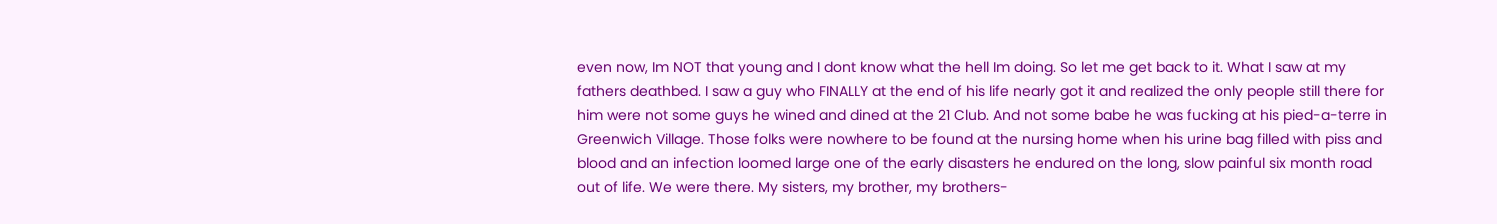even now, Im NOT that young and I dont know what the hell Im doing. So let me get back to it. What I saw at my fathers deathbed. I saw a guy who FINALLY at the end of his life nearly got it and realized the only people still there for him were not some guys he wined and dined at the 21 Club. And not some babe he was fucking at his pied-a-terre in Greenwich Village. Those folks were nowhere to be found at the nursing home when his urine bag filled with piss and blood and an infection loomed large one of the early disasters he endured on the long, slow painful six month road out of life. We were there. My sisters, my brother, my brothers-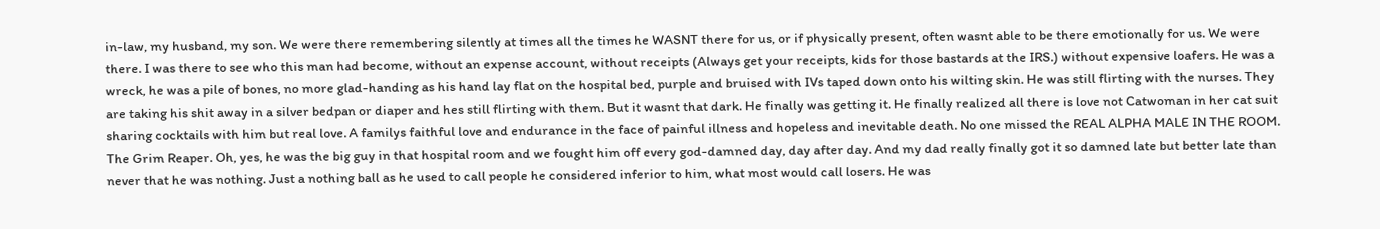in-law, my husband, my son. We were there remembering silently at times all the times he WASNT there for us, or if physically present, often wasnt able to be there emotionally for us. We were there. I was there to see who this man had become, without an expense account, without receipts (Always get your receipts, kids for those bastards at the IRS.) without expensive loafers. He was a wreck, he was a pile of bones, no more glad-handing as his hand lay flat on the hospital bed, purple and bruised with IVs taped down onto his wilting skin. He was still flirting with the nurses. They are taking his shit away in a silver bedpan or diaper and hes still flirting with them. But it wasnt that dark. He finally was getting it. He finally realized all there is love not Catwoman in her cat suit sharing cocktails with him but real love. A familys faithful love and endurance in the face of painful illness and hopeless and inevitable death. No one missed the REAL ALPHA MALE IN THE ROOM. The Grim Reaper. Oh, yes, he was the big guy in that hospital room and we fought him off every god-damned day, day after day. And my dad really finally got it so damned late but better late than never that he was nothing. Just a nothing ball as he used to call people he considered inferior to him, what most would call losers. He was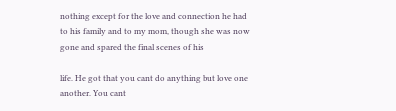nothing except for the love and connection he had to his family and to my mom, though she was now gone and spared the final scenes of his

life. He got that you cant do anything but love one another. You cant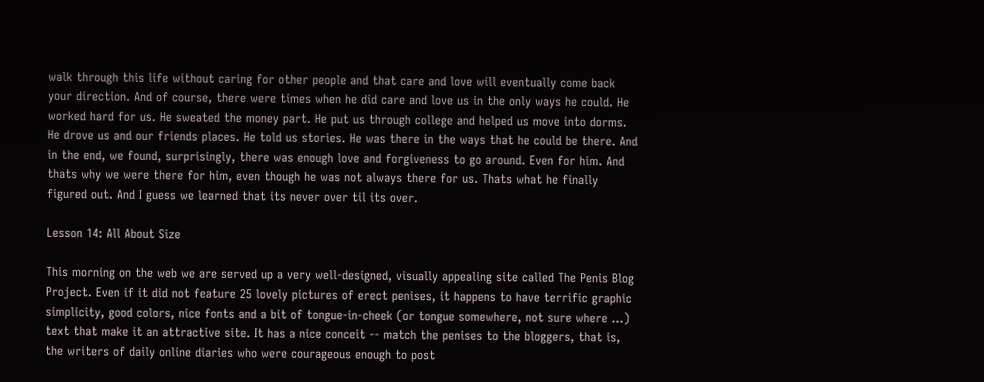walk through this life without caring for other people and that care and love will eventually come back your direction. And of course, there were times when he did care and love us in the only ways he could. He worked hard for us. He sweated the money part. He put us through college and helped us move into dorms. He drove us and our friends places. He told us stories. He was there in the ways that he could be there. And in the end, we found, surprisingly, there was enough love and forgiveness to go around. Even for him. And thats why we were there for him, even though he was not always there for us. Thats what he finally figured out. And I guess we learned that its never over til its over.

Lesson 14: All About Size

This morning on the web we are served up a very well-designed, visually appealing site called The Penis Blog Project. Even if it did not feature 25 lovely pictures of erect penises, it happens to have terrific graphic simplicity, good colors, nice fonts and a bit of tongue-in-cheek (or tongue somewhere, not sure where ...) text that make it an attractive site. It has a nice conceit -- match the penises to the bloggers, that is, the writers of daily online diaries who were courageous enough to post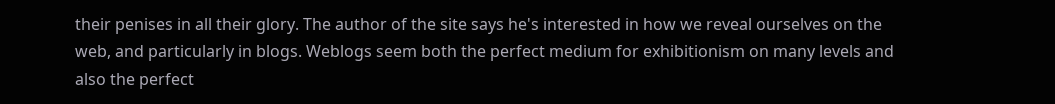their penises in all their glory. The author of the site says he's interested in how we reveal ourselves on the web, and particularly in blogs. Weblogs seem both the perfect medium for exhibitionism on many levels and also the perfect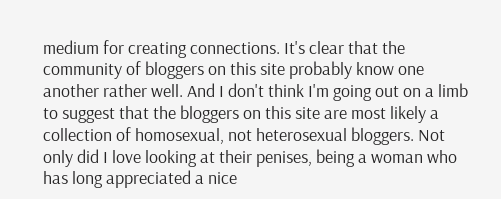medium for creating connections. It's clear that the community of bloggers on this site probably know one another rather well. And I don't think I'm going out on a limb to suggest that the bloggers on this site are most likely a collection of homosexual, not heterosexual bloggers. Not only did I love looking at their penises, being a woman who has long appreciated a nice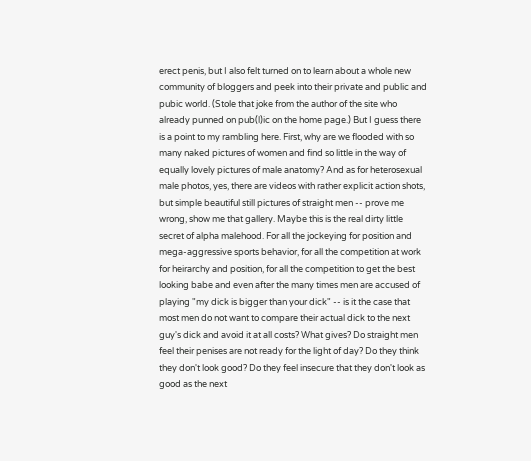erect penis, but I also felt turned on to learn about a whole new community of bloggers and peek into their private and public and pubic world. (Stole that joke from the author of the site who already punned on pub(l)ic on the home page.) But I guess there is a point to my rambling here. First, why are we flooded with so many naked pictures of women and find so little in the way of equally lovely pictures of male anatomy? And as for heterosexual male photos, yes, there are videos with rather explicit action shots, but simple beautiful still pictures of straight men -- prove me wrong, show me that gallery. Maybe this is the real dirty little secret of alpha malehood. For all the jockeying for position and mega-aggressive sports behavior, for all the competition at work for heirarchy and position, for all the competition to get the best looking babe and even after the many times men are accused of playing "my dick is bigger than your dick" -- is it the case that most men do not want to compare their actual dick to the next guy's dick and avoid it at all costs? What gives? Do straight men feel their penises are not ready for the light of day? Do they think they don't look good? Do they feel insecure that they don't look as good as the next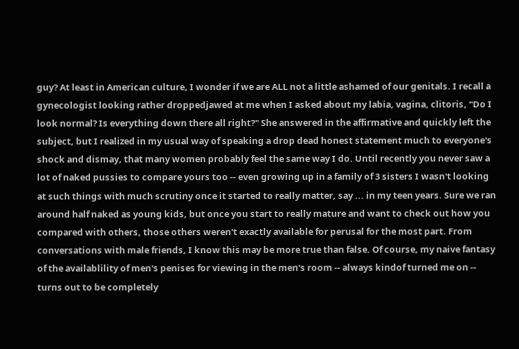guy? At least in American culture, I wonder if we are ALL not a little ashamed of our genitals. I recall a gynecologist looking rather droppedjawed at me when I asked about my labia, vagina, clitoris, "Do I look normal? Is everything down there all right?" She answered in the affirmative and quickly left the subject, but I realized in my usual way of speaking a drop dead honest statement much to everyone's shock and dismay, that many women probably feel the same way I do. Until recently you never saw a lot of naked pussies to compare yours too -- even growing up in a family of 3 sisters I wasn't looking at such things with much scrutiny once it started to really matter, say ... in my teen years. Sure we ran around half naked as young kids, but once you start to really mature and want to check out how you compared with others, those others weren't exactly available for perusal for the most part. From conversations with male friends, I know this may be more true than false. Of course, my naive fantasy of the availablility of men's penises for viewing in the men's room -- always kindof turned me on -- turns out to be completely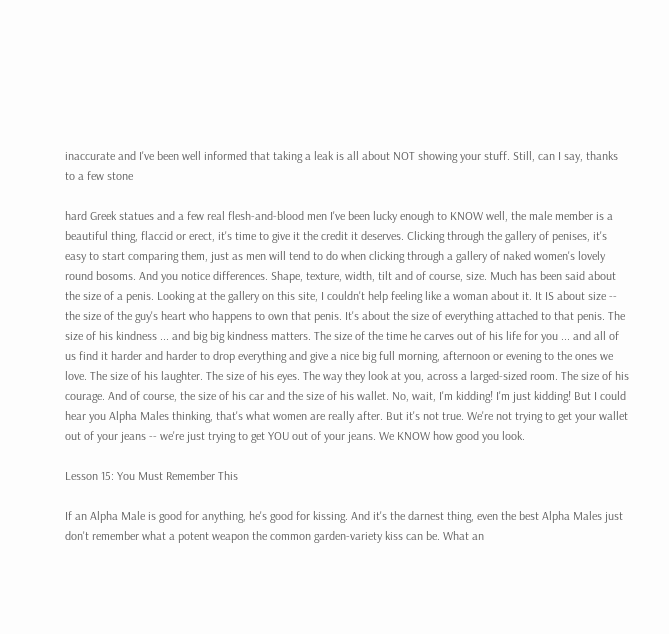inaccurate and I've been well informed that taking a leak is all about NOT showing your stuff. Still, can I say, thanks to a few stone

hard Greek statues and a few real flesh-and-blood men I've been lucky enough to KNOW well, the male member is a beautiful thing, flaccid or erect, it's time to give it the credit it deserves. Clicking through the gallery of penises, it's easy to start comparing them, just as men will tend to do when clicking through a gallery of naked women's lovely round bosoms. And you notice differences. Shape, texture, width, tilt and of course, size. Much has been said about the size of a penis. Looking at the gallery on this site, I couldn't help feeling like a woman about it. It IS about size -- the size of the guy's heart who happens to own that penis. It's about the size of everything attached to that penis. The size of his kindness ... and big big kindness matters. The size of the time he carves out of his life for you ... and all of us find it harder and harder to drop everything and give a nice big full morning, afternoon or evening to the ones we love. The size of his laughter. The size of his eyes. The way they look at you, across a larged-sized room. The size of his courage. And of course, the size of his car and the size of his wallet. No, wait, I'm kidding! I'm just kidding! But I could hear you Alpha Males thinking, that's what women are really after. But it's not true. We're not trying to get your wallet out of your jeans -- we're just trying to get YOU out of your jeans. We KNOW how good you look.

Lesson 15: You Must Remember This

If an Alpha Male is good for anything, he's good for kissing. And it's the darnest thing, even the best Alpha Males just don't remember what a potent weapon the common garden-variety kiss can be. What an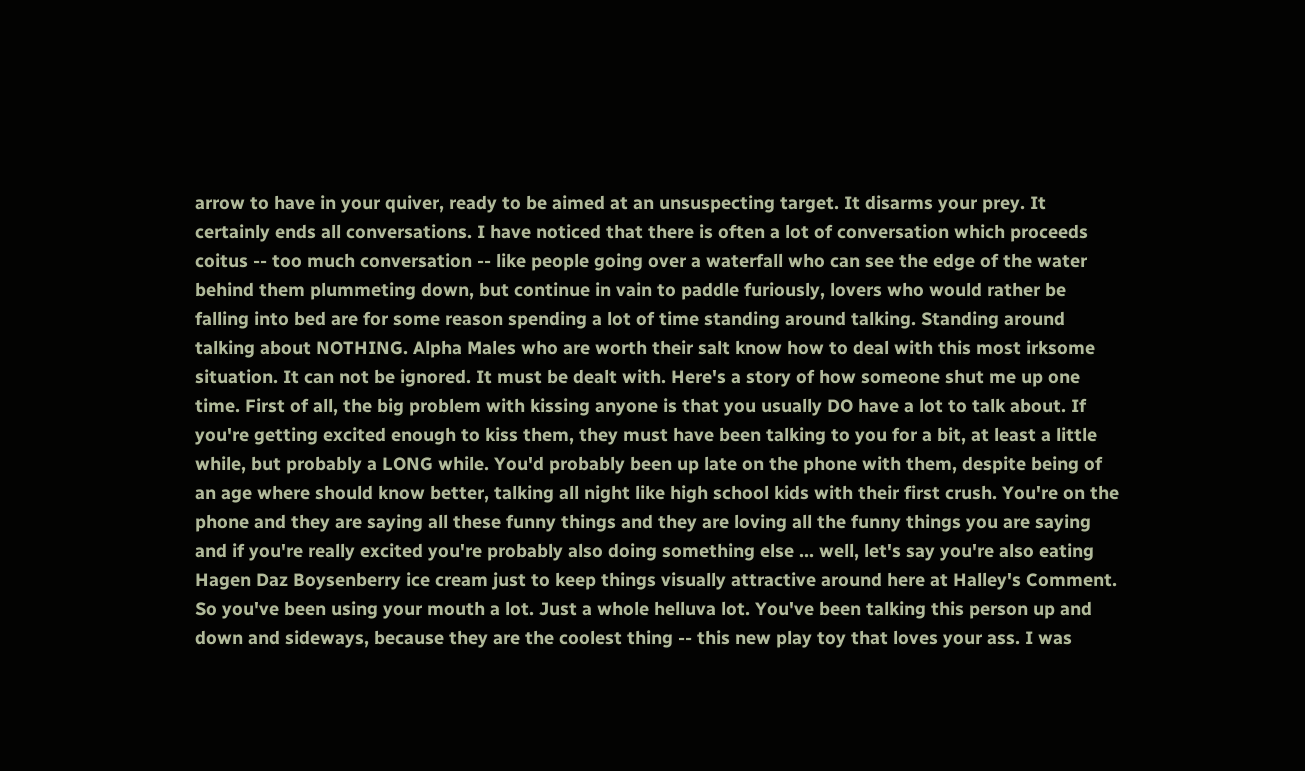arrow to have in your quiver, ready to be aimed at an unsuspecting target. It disarms your prey. It certainly ends all conversations. I have noticed that there is often a lot of conversation which proceeds coitus -- too much conversation -- like people going over a waterfall who can see the edge of the water behind them plummeting down, but continue in vain to paddle furiously, lovers who would rather be falling into bed are for some reason spending a lot of time standing around talking. Standing around talking about NOTHING. Alpha Males who are worth their salt know how to deal with this most irksome situation. It can not be ignored. It must be dealt with. Here's a story of how someone shut me up one time. First of all, the big problem with kissing anyone is that you usually DO have a lot to talk about. If you're getting excited enough to kiss them, they must have been talking to you for a bit, at least a little while, but probably a LONG while. You'd probably been up late on the phone with them, despite being of an age where should know better, talking all night like high school kids with their first crush. You're on the phone and they are saying all these funny things and they are loving all the funny things you are saying and if you're really excited you're probably also doing something else ... well, let's say you're also eating Hagen Daz Boysenberry ice cream just to keep things visually attractive around here at Halley's Comment. So you've been using your mouth a lot. Just a whole helluva lot. You've been talking this person up and down and sideways, because they are the coolest thing -- this new play toy that loves your ass. I was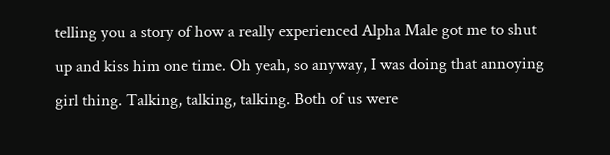telling you a story of how a really experienced Alpha Male got me to shut up and kiss him one time. Oh yeah, so anyway, I was doing that annoying girl thing. Talking, talking, talking. Both of us were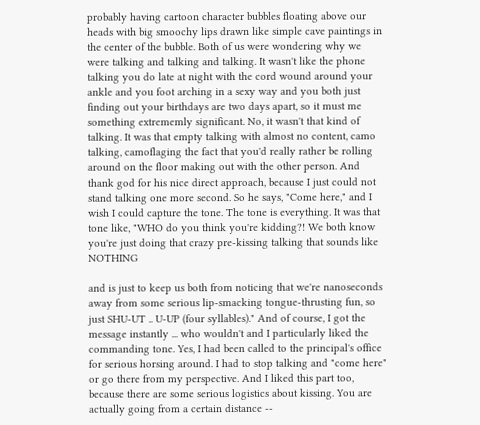probably having cartoon character bubbles floating above our heads with big smoochy lips drawn like simple cave paintings in the center of the bubble. Both of us were wondering why we were talking and talking and talking. It wasn't like the phone talking you do late at night with the cord wound around your ankle and you foot arching in a sexy way and you both just finding out your birthdays are two days apart, so it must me something extrememly significant. No, it wasn't that kind of talking. It was that empty talking with almost no content, camo talking, camoflaging the fact that you'd really rather be rolling around on the floor making out with the other person. And thank god for his nice direct approach, because I just could not stand talking one more second. So he says, "Come here," and I wish I could capture the tone. The tone is everything. It was that tone like, "WHO do you think you're kidding?! We both know you're just doing that crazy pre-kissing talking that sounds like NOTHING

and is just to keep us both from noticing that we're nanoseconds away from some serious lip-smacking tongue-thrusting fun, so just SHU-UT .. U-UP (four syllables)." And of course, I got the message instantly ... who wouldn't and I particularly liked the commanding tone. Yes, I had been called to the principal's office for serious horsing around. I had to stop talking and "come here" or go there from my perspective. And I liked this part too, because there are some serious logistics about kissing. You are actually going from a certain distance --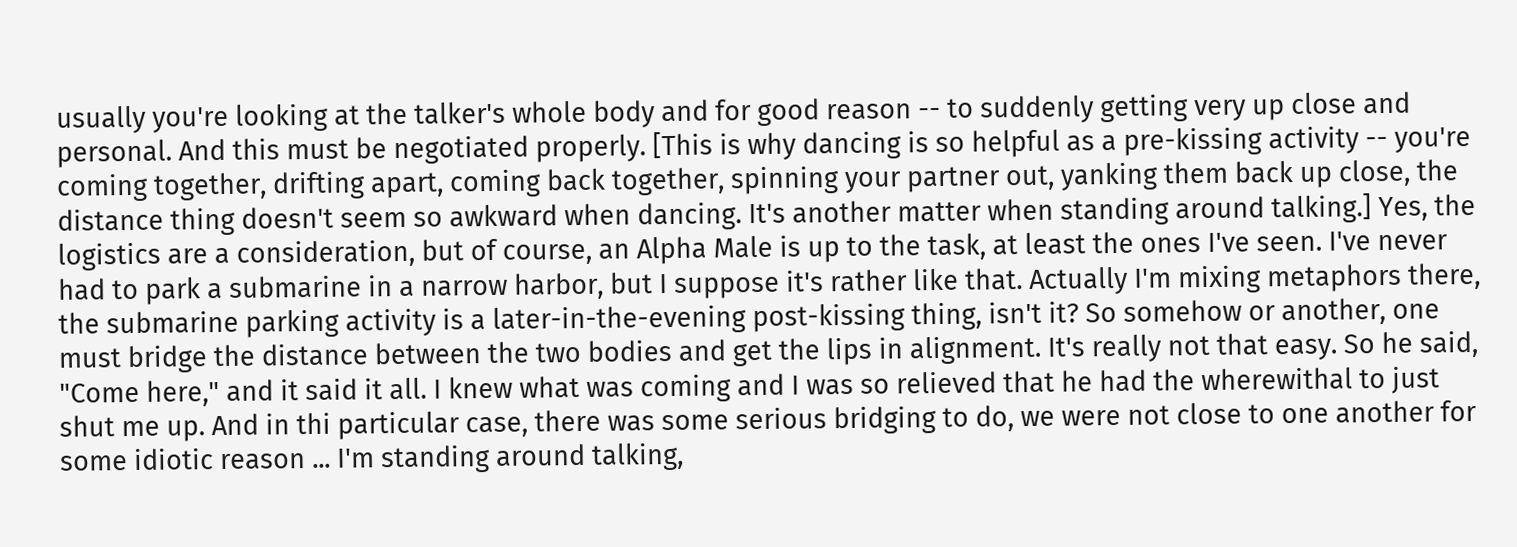usually you're looking at the talker's whole body and for good reason -- to suddenly getting very up close and personal. And this must be negotiated properly. [This is why dancing is so helpful as a pre-kissing activity -- you're coming together, drifting apart, coming back together, spinning your partner out, yanking them back up close, the distance thing doesn't seem so awkward when dancing. It's another matter when standing around talking.] Yes, the logistics are a consideration, but of course, an Alpha Male is up to the task, at least the ones I've seen. I've never had to park a submarine in a narrow harbor, but I suppose it's rather like that. Actually I'm mixing metaphors there, the submarine parking activity is a later-in-the-evening post-kissing thing, isn't it? So somehow or another, one must bridge the distance between the two bodies and get the lips in alignment. It's really not that easy. So he said, "Come here," and it said it all. I knew what was coming and I was so relieved that he had the wherewithal to just shut me up. And in thi particular case, there was some serious bridging to do, we were not close to one another for some idiotic reason ... I'm standing around talking,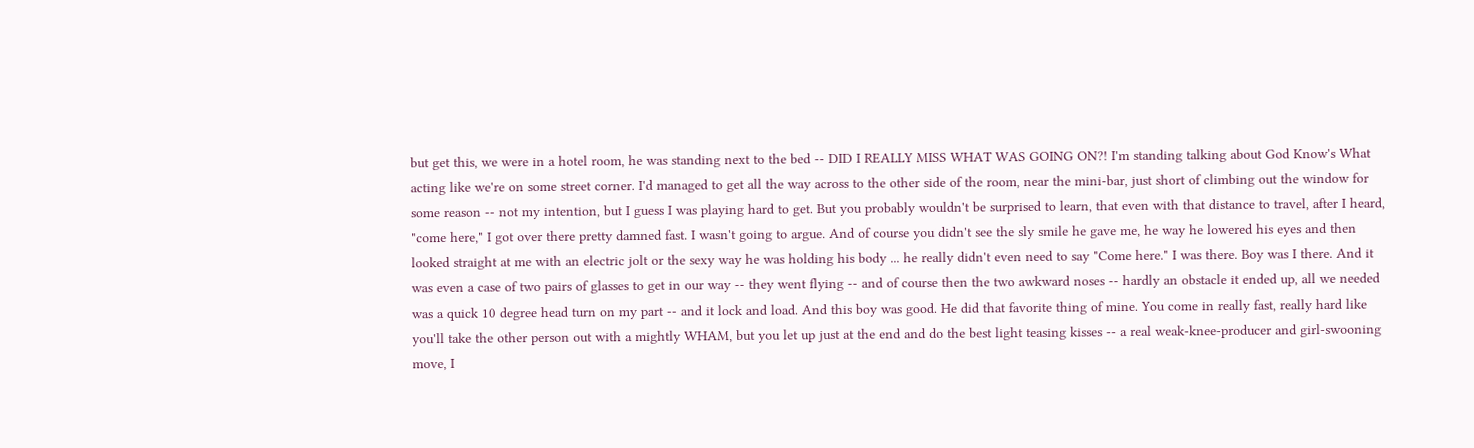but get this, we were in a hotel room, he was standing next to the bed -- DID I REALLY MISS WHAT WAS GOING ON?! I'm standing talking about God Know's What acting like we're on some street corner. I'd managed to get all the way across to the other side of the room, near the mini-bar, just short of climbing out the window for some reason -- not my intention, but I guess I was playing hard to get. But you probably wouldn't be surprised to learn, that even with that distance to travel, after I heard, "come here," I got over there pretty damned fast. I wasn't going to argue. And of course you didn't see the sly smile he gave me, he way he lowered his eyes and then looked straight at me with an electric jolt or the sexy way he was holding his body ... he really didn't even need to say "Come here." I was there. Boy was I there. And it was even a case of two pairs of glasses to get in our way -- they went flying -- and of course then the two awkward noses -- hardly an obstacle it ended up, all we needed was a quick 10 degree head turn on my part -- and it lock and load. And this boy was good. He did that favorite thing of mine. You come in really fast, really hard like you'll take the other person out with a mightly WHAM, but you let up just at the end and do the best light teasing kisses -- a real weak-knee-producer and girl-swooning move, I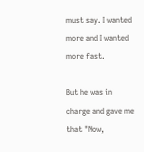must say. I wanted more and I wanted more fast.

But he was in charge and gave me that "Now,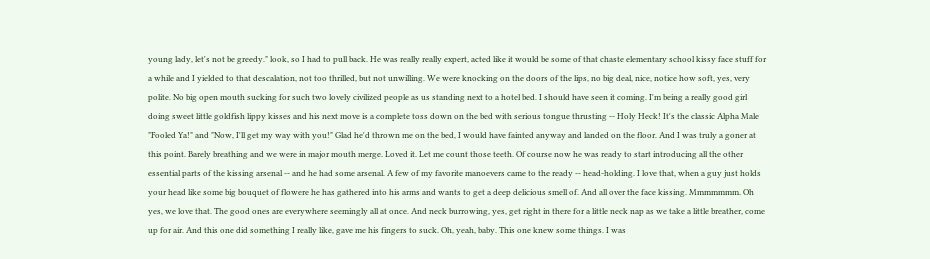young lady, let's not be greedy." look, so I had to pull back. He was really really expert, acted like it would be some of that chaste elementary school kissy face stuff for a while and I yielded to that descalation, not too thrilled, but not unwilling. We were knocking on the doors of the lips, no big deal, nice, notice how soft, yes, very polite. No big open mouth sucking for such two lovely civilized people as us standing next to a hotel bed. I should have seen it coming. I'm being a really good girl doing sweet little goldfish lippy kisses and his next move is a complete toss down on the bed with serious tongue thrusting -- Holy Heck! It's the classic Alpha Male "Fooled Ya!" and "Now, I'll get my way with you!" Glad he'd thrown me on the bed, I would have fainted anyway and landed on the floor. And I was truly a goner at this point. Barely breathing and we were in major mouth merge. Loved it. Let me count those teeth. Of course now he was ready to start introducing all the other essential parts of the kissing arsenal -- and he had some arsenal. A few of my favorite manoevers came to the ready -- head-holding. I love that, when a guy just holds your head like some big bouquet of flowere he has gathered into his arms and wants to get a deep delicious smell of. And all over the face kissing. Mmmmmmm. Oh yes, we love that. The good ones are everywhere seemingly all at once. And neck burrowing, yes, get right in there for a little neck nap as we take a little breather, come up for air. And this one did something I really like, gave me his fingers to suck. Oh, yeah, baby. This one knew some things. I was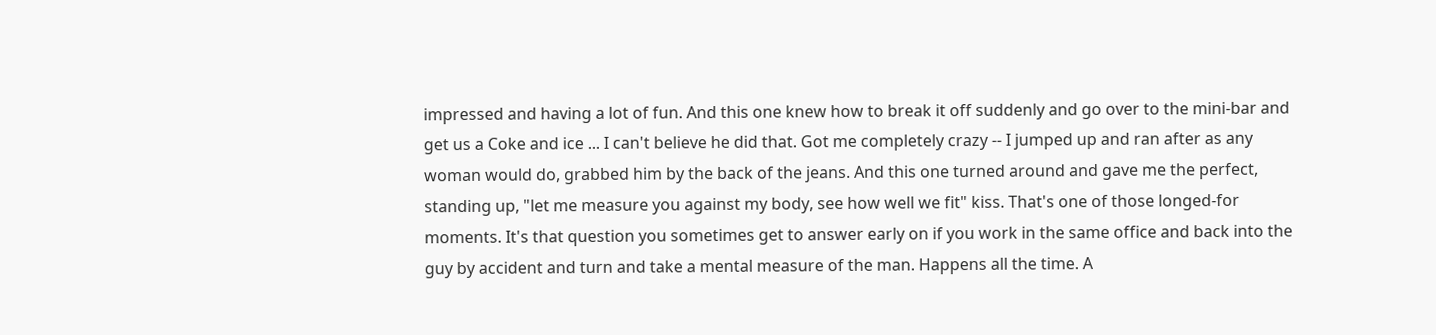impressed and having a lot of fun. And this one knew how to break it off suddenly and go over to the mini-bar and get us a Coke and ice ... I can't believe he did that. Got me completely crazy -- I jumped up and ran after as any woman would do, grabbed him by the back of the jeans. And this one turned around and gave me the perfect, standing up, "let me measure you against my body, see how well we fit" kiss. That's one of those longed-for moments. It's that question you sometimes get to answer early on if you work in the same office and back into the guy by accident and turn and take a mental measure of the man. Happens all the time. A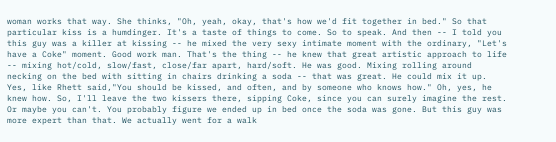woman works that way. She thinks, "Oh, yeah, okay, that's how we'd fit together in bed." So that particular kiss is a humdinger. It's a taste of things to come. So to speak. And then -- I told you this guy was a killer at kissing -- he mixed the very sexy intimate moment with the ordinary, "Let's have a Coke" moment. Good work man. That's the thing -- he knew that great artistic approach to life -- mixing hot/cold, slow/fast, close/far apart, hard/soft. He was good. Mixing rolling around necking on the bed with sitting in chairs drinking a soda -- that was great. He could mix it up. Yes, like Rhett said,"You should be kissed, and often, and by someone who knows how." Oh, yes, he knew how. So, I'll leave the two kissers there, sipping Coke, since you can surely imagine the rest. Or maybe you can't. You probably figure we ended up in bed once the soda was gone. But this guy was more expert than that. We actually went for a walk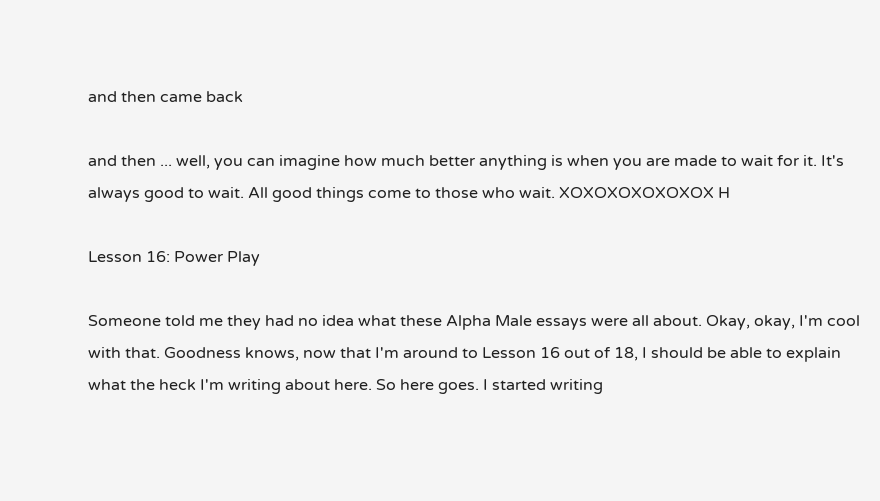and then came back

and then ... well, you can imagine how much better anything is when you are made to wait for it. It's always good to wait. All good things come to those who wait. XOXOXOXOXOXOX H

Lesson 16: Power Play

Someone told me they had no idea what these Alpha Male essays were all about. Okay, okay, I'm cool with that. Goodness knows, now that I'm around to Lesson 16 out of 18, I should be able to explain what the heck I'm writing about here. So here goes. I started writing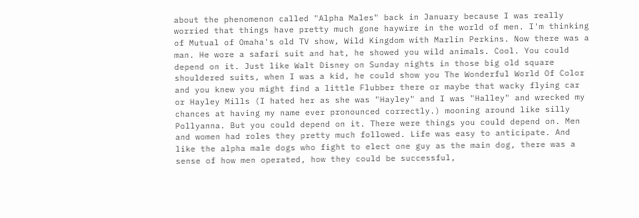about the phenomenon called "Alpha Males" back in January because I was really worried that things have pretty much gone haywire in the world of men. I'm thinking of Mutual of Omaha's old TV show, Wild Kingdom with Marlin Perkins. Now there was a man. He wore a safari suit and hat, he showed you wild animals. Cool. You could depend on it. Just like Walt Disney on Sunday nights in those big old square shouldered suits, when I was a kid, he could show you The Wonderful World Of Color and you knew you might find a little Flubber there or maybe that wacky flying car or Hayley Mills (I hated her as she was "Hayley" and I was "Halley" and wrecked my chances at having my name ever pronounced correctly.) mooning around like silly Pollyanna. But you could depend on it. There were things you could depend on. Men and women had roles they pretty much followed. Life was easy to anticipate. And like the alpha male dogs who fight to elect one guy as the main dog, there was a sense of how men operated, how they could be successful,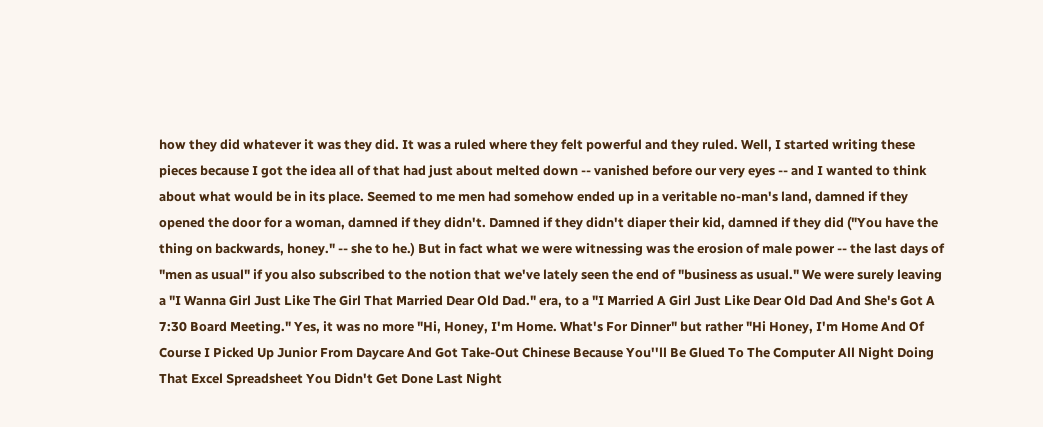how they did whatever it was they did. It was a ruled where they felt powerful and they ruled. Well, I started writing these pieces because I got the idea all of that had just about melted down -- vanished before our very eyes -- and I wanted to think about what would be in its place. Seemed to me men had somehow ended up in a veritable no-man's land, damned if they opened the door for a woman, damned if they didn't. Damned if they didn't diaper their kid, damned if they did ("You have the thing on backwards, honey." -- she to he.) But in fact what we were witnessing was the erosion of male power -- the last days of "men as usual" if you also subscribed to the notion that we've lately seen the end of "business as usual." We were surely leaving a "I Wanna Girl Just Like The Girl That Married Dear Old Dad." era, to a "I Married A Girl Just Like Dear Old Dad And She's Got A 7:30 Board Meeting." Yes, it was no more "Hi, Honey, I'm Home. What's For Dinner" but rather "Hi Honey, I'm Home And Of Course I Picked Up Junior From Daycare And Got Take-Out Chinese Because You''ll Be Glued To The Computer All Night Doing That Excel Spreadsheet You Didn't Get Done Last Night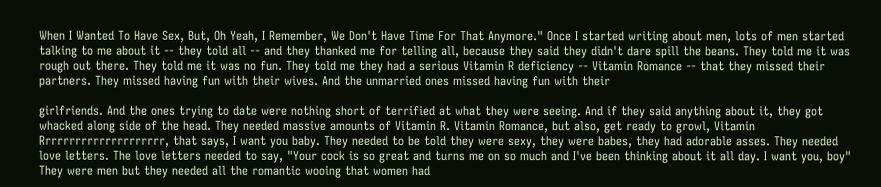When I Wanted To Have Sex, But, Oh Yeah, I Remember, We Don't Have Time For That Anymore." Once I started writing about men, lots of men started talking to me about it -- they told all -- and they thanked me for telling all, because they said they didn't dare spill the beans. They told me it was rough out there. They told me it was no fun. They told me they had a serious Vitamin R deficiency -- Vitamin Romance -- that they missed their partners. They missed having fun with their wives. And the unmarried ones missed having fun with their

girlfriends. And the ones trying to date were nothing short of terrified at what they were seeing. And if they said anything about it, they got whacked along side of the head. They needed massive amounts of Vitamin R. Vitamin Romance, but also, get ready to growl, Vitamin Rrrrrrrrrrrrrrrrrrrrr, that says, I want you baby. They needed to be told they were sexy, they were babes, they had adorable asses. They needed love letters. The love letters needed to say, "Your cock is so great and turns me on so much and I've been thinking about it all day. I want you, boy" They were men but they needed all the romantic wooing that women had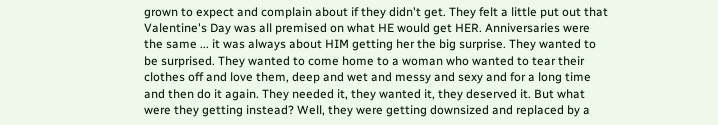grown to expect and complain about if they didn't get. They felt a little put out that Valentine's Day was all premised on what HE would get HER. Anniversaries were the same ... it was always about HIM getting her the big surprise. They wanted to be surprised. They wanted to come home to a woman who wanted to tear their clothes off and love them, deep and wet and messy and sexy and for a long time and then do it again. They needed it, they wanted it, they deserved it. But what were they getting instead? Well, they were getting downsized and replaced by a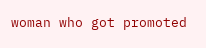woman who got promoted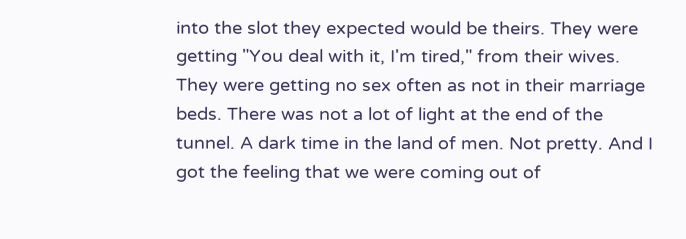into the slot they expected would be theirs. They were getting "You deal with it, I'm tired," from their wives. They were getting no sex often as not in their marriage beds. There was not a lot of light at the end of the tunnel. A dark time in the land of men. Not pretty. And I got the feeling that we were coming out of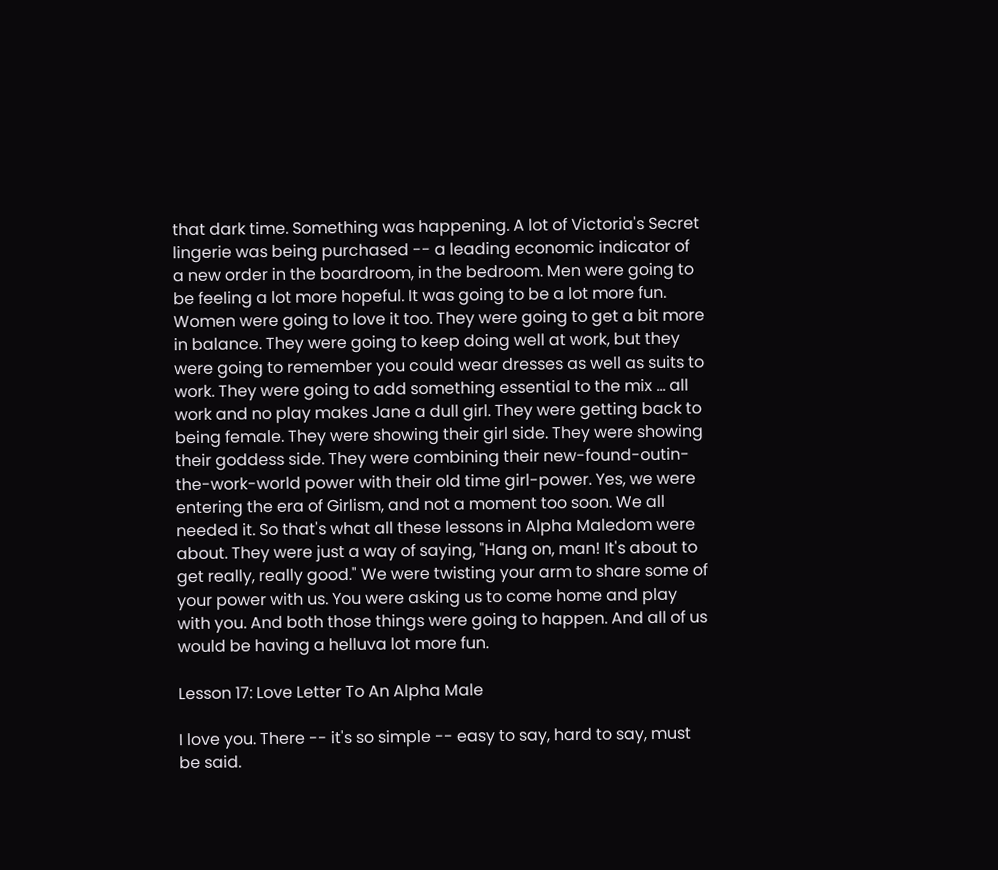that dark time. Something was happening. A lot of Victoria's Secret lingerie was being purchased -- a leading economic indicator of a new order in the boardroom, in the bedroom. Men were going to be feeling a lot more hopeful. It was going to be a lot more fun. Women were going to love it too. They were going to get a bit more in balance. They were going to keep doing well at work, but they were going to remember you could wear dresses as well as suits to work. They were going to add something essential to the mix ... all work and no play makes Jane a dull girl. They were getting back to being female. They were showing their girl side. They were showing their goddess side. They were combining their new-found-outin-the-work-world power with their old time girl-power. Yes, we were entering the era of Girlism, and not a moment too soon. We all needed it. So that's what all these lessons in Alpha Maledom were about. They were just a way of saying, "Hang on, man! It's about to get really, really good." We were twisting your arm to share some of your power with us. You were asking us to come home and play with you. And both those things were going to happen. And all of us would be having a helluva lot more fun.

Lesson 17: Love Letter To An Alpha Male

I love you. There -- it's so simple -- easy to say, hard to say, must be said.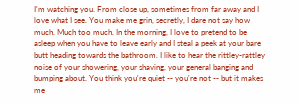I'm watching you. From close up, sometimes from far away and I love what I see. You make me grin, secretly, I dare not say how much. Much too much. In the morning, I love to pretend to be asleep when you have to leave early and I steal a peek at your bare butt heading towards the bathroom. I like to hear the rittley-rattley noise of your showering, your shaving, your general banging and bumping about. You think you're quiet -- you're not -- but it makes me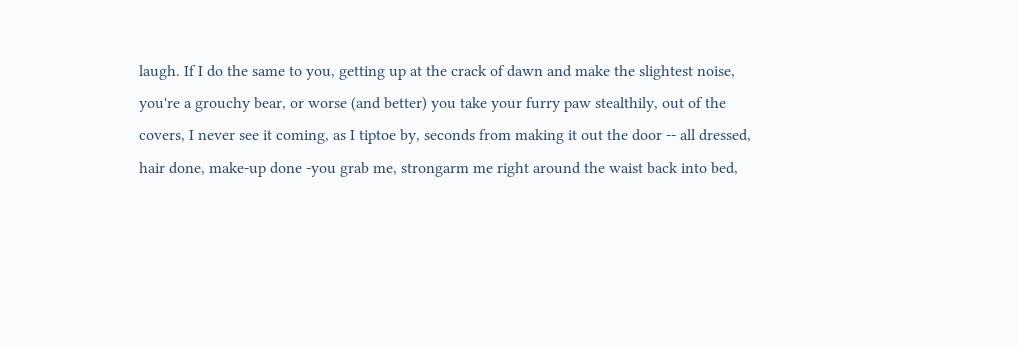laugh. If I do the same to you, getting up at the crack of dawn and make the slightest noise, you're a grouchy bear, or worse (and better) you take your furry paw stealthily, out of the covers, I never see it coming, as I tiptoe by, seconds from making it out the door -- all dressed, hair done, make-up done -you grab me, strongarm me right around the waist back into bed,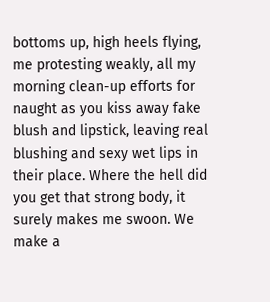bottoms up, high heels flying, me protesting weakly, all my morning clean-up efforts for naught as you kiss away fake blush and lipstick, leaving real blushing and sexy wet lips in their place. Where the hell did you get that strong body, it surely makes me swoon. We make a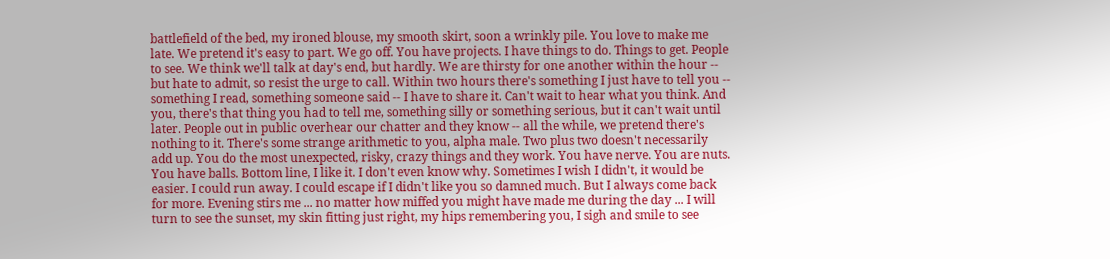battlefield of the bed, my ironed blouse, my smooth skirt, soon a wrinkly pile. You love to make me late. We pretend it's easy to part. We go off. You have projects. I have things to do. Things to get. People to see. We think we'll talk at day's end, but hardly. We are thirsty for one another within the hour -- but hate to admit, so resist the urge to call. Within two hours there's something I just have to tell you -- something I read, something someone said -- I have to share it. Can't wait to hear what you think. And you, there's that thing you had to tell me, something silly or something serious, but it can't wait until later. People out in public overhear our chatter and they know -- all the while, we pretend there's nothing to it. There's some strange arithmetic to you, alpha male. Two plus two doesn't necessarily add up. You do the most unexpected, risky, crazy things and they work. You have nerve. You are nuts. You have balls. Bottom line, I like it. I don't even know why. Sometimes I wish I didn't, it would be easier. I could run away. I could escape if I didn't like you so damned much. But I always come back for more. Evening stirs me ... no matter how miffed you might have made me during the day ... I will turn to see the sunset, my skin fitting just right, my hips remembering you, I sigh and smile to see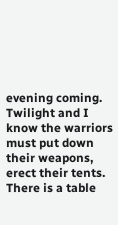evening coming. Twilight and I know the warriors must put down their weapons, erect their tents. There is a table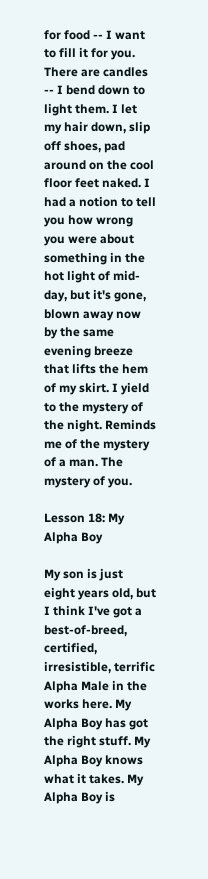for food -- I want to fill it for you. There are candles -- I bend down to light them. I let my hair down, slip off shoes, pad around on the cool floor feet naked. I had a notion to tell you how wrong you were about something in the hot light of mid-day, but it's gone, blown away now by the same evening breeze that lifts the hem of my skirt. I yield to the mystery of the night. Reminds me of the mystery of a man. The mystery of you.

Lesson 18: My Alpha Boy

My son is just eight years old, but I think I've got a best-of-breed, certified, irresistible, terrific Alpha Male in the works here. My Alpha Boy has got the right stuff. My Alpha Boy knows what it takes. My Alpha Boy is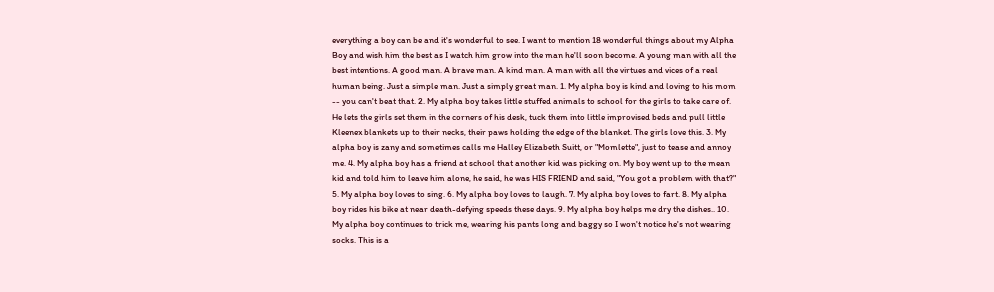everything a boy can be and it's wonderful to see. I want to mention 18 wonderful things about my Alpha Boy and wish him the best as I watch him grow into the man he'll soon become. A young man with all the best intentions. A good man. A brave man. A kind man. A man with all the virtues and vices of a real human being. Just a simple man. Just a simply great man. 1. My alpha boy is kind and loving to his mom -- you can't beat that. 2. My alpha boy takes little stuffed animals to school for the girls to take care of. He lets the girls set them in the corners of his desk, tuck them into little improvised beds and pull little Kleenex blankets up to their necks, their paws holding the edge of the blanket. The girls love this. 3. My alpha boy is zany and sometimes calls me Halley Elizabeth Suitt, or "Momlette", just to tease and annoy me. 4. My alpha boy has a friend at school that another kid was picking on. My boy went up to the mean kid and told him to leave him alone, he said, he was HIS FRIEND and said, "You got a problem with that?" 5. My alpha boy loves to sing. 6. My alpha boy loves to laugh. 7. My alpha boy loves to fart. 8. My alpha boy rides his bike at near death-defying speeds these days. 9. My alpha boy helps me dry the dishes.. 10. My alpha boy continues to trick me, wearing his pants long and baggy so I won't notice he's not wearing socks. This is a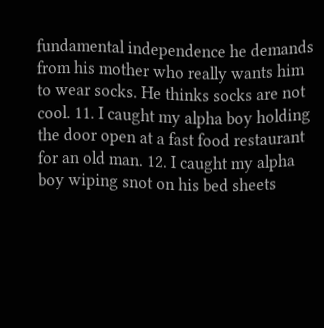fundamental independence he demands from his mother who really wants him to wear socks. He thinks socks are not cool. 11. I caught my alpha boy holding the door open at a fast food restaurant for an old man. 12. I caught my alpha boy wiping snot on his bed sheets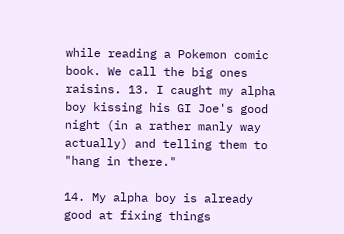while reading a Pokemon comic book. We call the big ones raisins. 13. I caught my alpha boy kissing his GI Joe's good night (in a rather manly way actually) and telling them to "hang in there."

14. My alpha boy is already good at fixing things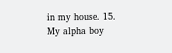in my house. 15. My alpha boy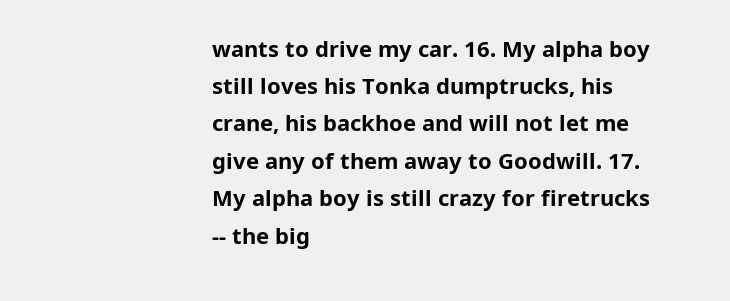wants to drive my car. 16. My alpha boy still loves his Tonka dumptrucks, his crane, his backhoe and will not let me give any of them away to Goodwill. 17. My alpha boy is still crazy for firetrucks -- the big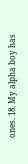ones. 18. My alpha boy has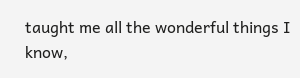taught me all the wonderful things I know,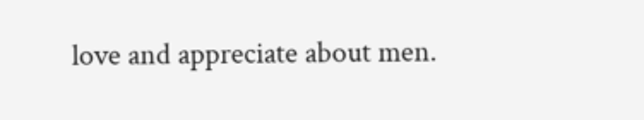love and appreciate about men.